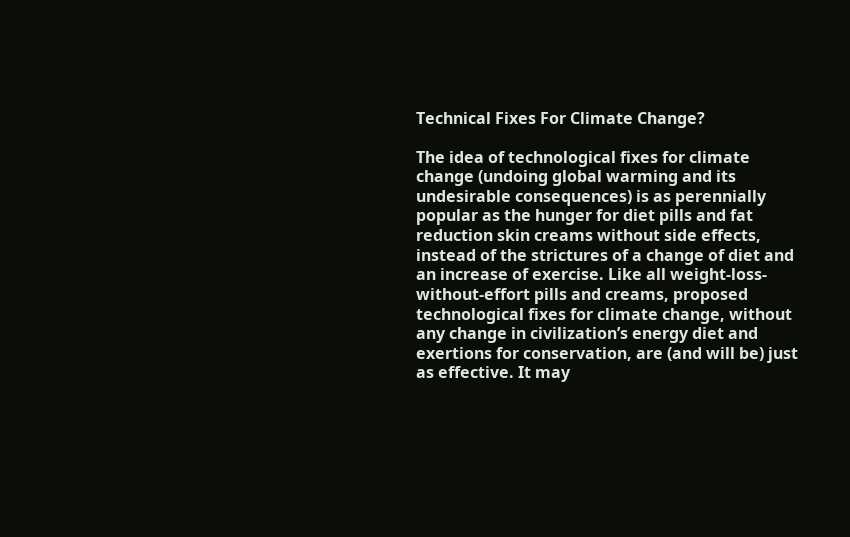Technical Fixes For Climate Change?

The idea of technological fixes for climate change (undoing global warming and its undesirable consequences) is as perennially popular as the hunger for diet pills and fat reduction skin creams without side effects, instead of the strictures of a change of diet and an increase of exercise. Like all weight-loss-without-effort pills and creams, proposed technological fixes for climate change, without any change in civilization’s energy diet and exertions for conservation, are (and will be) just as effective. It may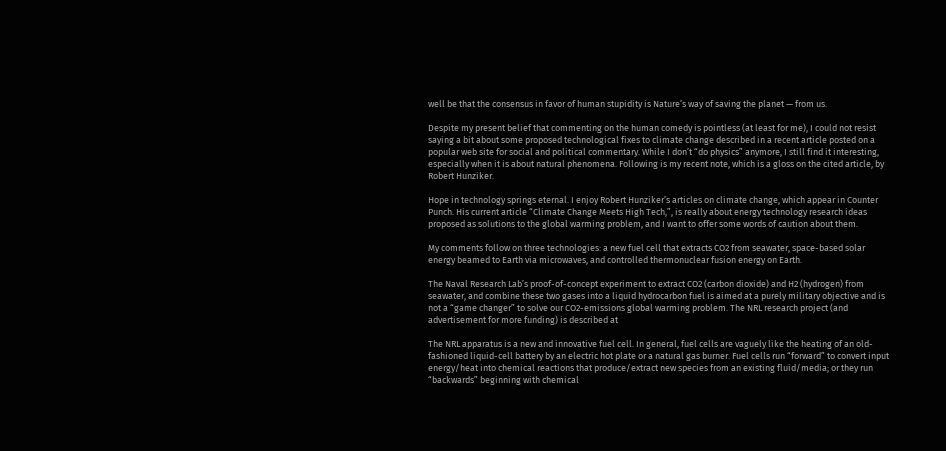well be that the consensus in favor of human stupidity is Nature’s way of saving the planet — from us.

Despite my present belief that commenting on the human comedy is pointless (at least for me), I could not resist saying a bit about some proposed technological fixes to climate change described in a recent article posted on a popular web site for social and political commentary. While I don’t “do physics” anymore, I still find it interesting, especially when it is about natural phenomena. Following is my recent note, which is a gloss on the cited article, by Robert Hunziker.

Hope in technology springs eternal. I enjoy Robert Hunziker’s articles on climate change, which appear in Counter Punch. His current article “Climate Change Meets High Tech,”, is really about energy technology research ideas proposed as solutions to the global warming problem, and I want to offer some words of caution about them.

My comments follow on three technologies: a new fuel cell that extracts CO2 from seawater, space-based solar energy beamed to Earth via microwaves, and controlled thermonuclear fusion energy on Earth.

The Naval Research Lab’s proof-of-concept experiment to extract CO2 (carbon dioxide) and H2 (hydrogen) from seawater, and combine these two gases into a liquid hydrocarbon fuel is aimed at a purely military objective and is not a “game changer” to solve our CO2-emissions global warming problem. The NRL research project (and advertisement for more funding) is described at

The NRL apparatus is a new and innovative fuel cell. In general, fuel cells are vaguely like the heating of an old-fashioned liquid-cell battery by an electric hot plate or a natural gas burner. Fuel cells run “forward” to convert input energy/heat into chemical reactions that produce/extract new species from an existing fluid/media; or they run “backwards” beginning with chemical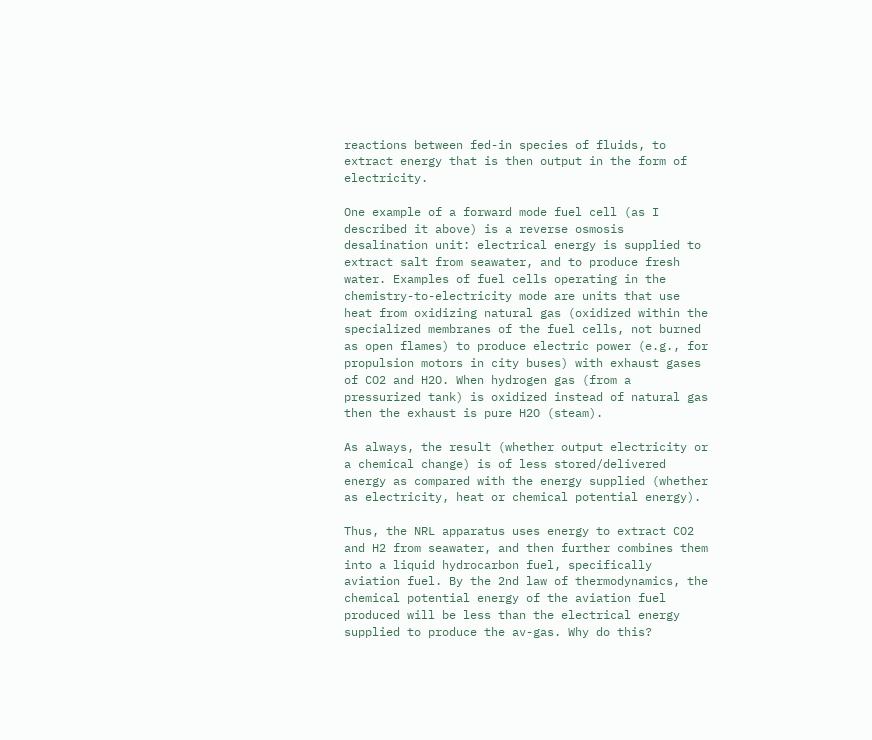reactions between fed-in species of fluids, to extract energy that is then output in the form of electricity.

One example of a forward mode fuel cell (as I described it above) is a reverse osmosis desalination unit: electrical energy is supplied to extract salt from seawater, and to produce fresh water. Examples of fuel cells operating in the chemistry-to-electricity mode are units that use heat from oxidizing natural gas (oxidized within the specialized membranes of the fuel cells, not burned as open flames) to produce electric power (e.g., for propulsion motors in city buses) with exhaust gases of CO2 and H2O. When hydrogen gas (from a pressurized tank) is oxidized instead of natural gas then the exhaust is pure H2O (steam).

As always, the result (whether output electricity or a chemical change) is of less stored/delivered energy as compared with the energy supplied (whether as electricity, heat or chemical potential energy).

Thus, the NRL apparatus uses energy to extract CO2 and H2 from seawater, and then further combines them into a liquid hydrocarbon fuel, specifically aviation fuel. By the 2nd law of thermodynamics, the chemical potential energy of the aviation fuel produced will be less than the electrical energy supplied to produce the av-gas. Why do this?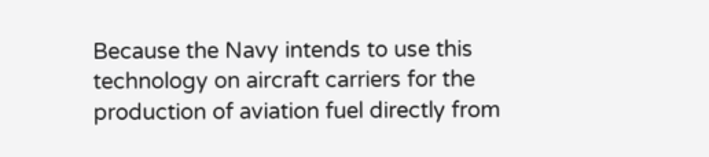Because the Navy intends to use this technology on aircraft carriers for the production of aviation fuel directly from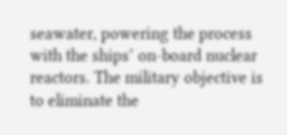seawater, powering the process with the ships’ on-board nuclear reactors. The military objective is to eliminate the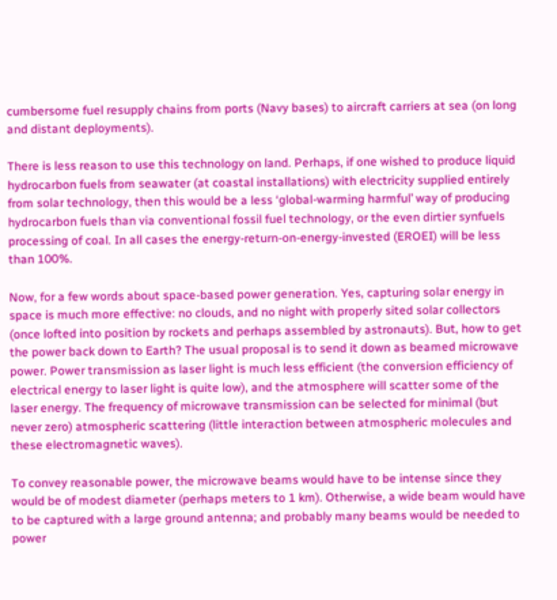cumbersome fuel resupply chains from ports (Navy bases) to aircraft carriers at sea (on long and distant deployments).

There is less reason to use this technology on land. Perhaps, if one wished to produce liquid hydrocarbon fuels from seawater (at coastal installations) with electricity supplied entirely from solar technology, then this would be a less ‘global-warming harmful’ way of producing hydrocarbon fuels than via conventional fossil fuel technology, or the even dirtier synfuels processing of coal. In all cases the energy-return-on-energy-invested (EROEI) will be less than 100%.

Now, for a few words about space-based power generation. Yes, capturing solar energy in space is much more effective: no clouds, and no night with properly sited solar collectors (once lofted into position by rockets and perhaps assembled by astronauts). But, how to get the power back down to Earth? The usual proposal is to send it down as beamed microwave power. Power transmission as laser light is much less efficient (the conversion efficiency of electrical energy to laser light is quite low), and the atmosphere will scatter some of the laser energy. The frequency of microwave transmission can be selected for minimal (but never zero) atmospheric scattering (little interaction between atmospheric molecules and these electromagnetic waves).

To convey reasonable power, the microwave beams would have to be intense since they would be of modest diameter (perhaps meters to 1 km). Otherwise, a wide beam would have to be captured with a large ground antenna; and probably many beams would be needed to power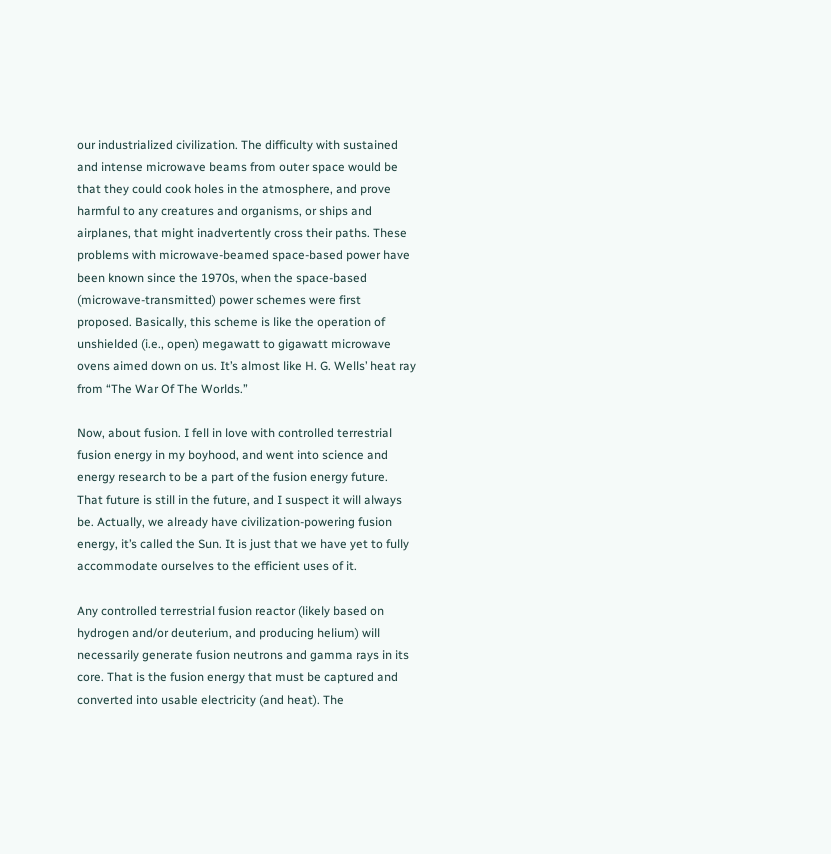our industrialized civilization. The difficulty with sustained and intense microwave beams from outer space would be that they could cook holes in the atmosphere, and prove harmful to any creatures and organisms, or ships and airplanes, that might inadvertently cross their paths. These problems with microwave-beamed space-based power have been known since the 1970s, when the space-based (microwave-transmitted) power schemes were first proposed. Basically, this scheme is like the operation of unshielded (i.e., open) megawatt to gigawatt microwave ovens aimed down on us. It’s almost like H. G. Wells’ heat ray from “The War Of The Worlds.”

Now, about fusion. I fell in love with controlled terrestrial fusion energy in my boyhood, and went into science and energy research to be a part of the fusion energy future. That future is still in the future, and I suspect it will always be. Actually, we already have civilization-powering fusion energy, it’s called the Sun. It is just that we have yet to fully accommodate ourselves to the efficient uses of it.

Any controlled terrestrial fusion reactor (likely based on hydrogen and/or deuterium, and producing helium) will necessarily generate fusion neutrons and gamma rays in its core. That is the fusion energy that must be captured and converted into usable electricity (and heat). The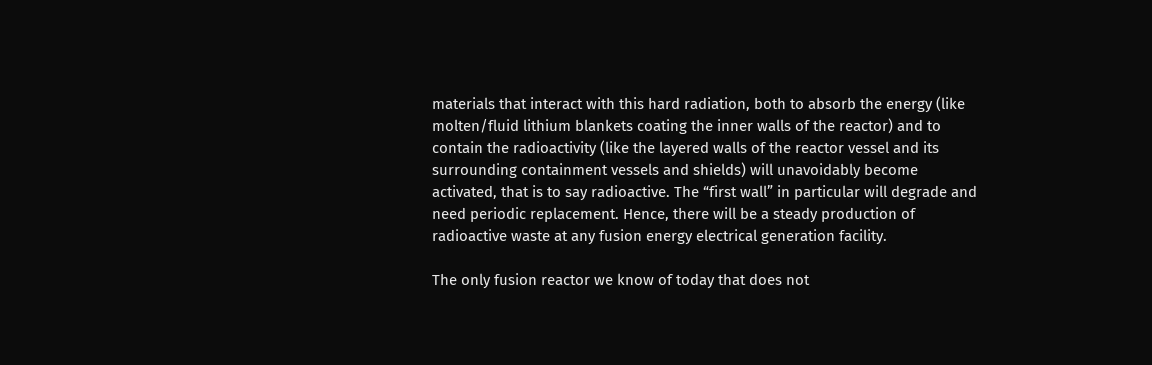materials that interact with this hard radiation, both to absorb the energy (like molten/fluid lithium blankets coating the inner walls of the reactor) and to contain the radioactivity (like the layered walls of the reactor vessel and its surrounding containment vessels and shields) will unavoidably become activated, that is to say radioactive. The “first wall” in particular will degrade and need periodic replacement. Hence, there will be a steady production of radioactive waste at any fusion energy electrical generation facility.

The only fusion reactor we know of today that does not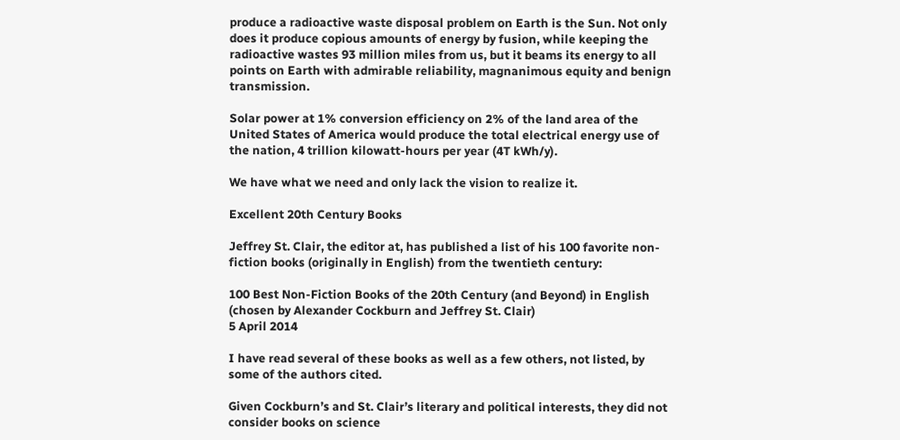produce a radioactive waste disposal problem on Earth is the Sun. Not only does it produce copious amounts of energy by fusion, while keeping the radioactive wastes 93 million miles from us, but it beams its energy to all points on Earth with admirable reliability, magnanimous equity and benign transmission.

Solar power at 1% conversion efficiency on 2% of the land area of the United States of America would produce the total electrical energy use of the nation, 4 trillion kilowatt-hours per year (4T kWh/y).

We have what we need and only lack the vision to realize it.

Excellent 20th Century Books

Jeffrey St. Clair, the editor at, has published a list of his 100 favorite non-fiction books (originally in English) from the twentieth century:

100 Best Non-Fiction Books of the 20th Century (and Beyond) in English
(chosen by Alexander Cockburn and Jeffrey St. Clair)
5 April 2014

I have read several of these books as well as a few others, not listed, by some of the authors cited.

Given Cockburn’s and St. Clair’s literary and political interests, they did not consider books on science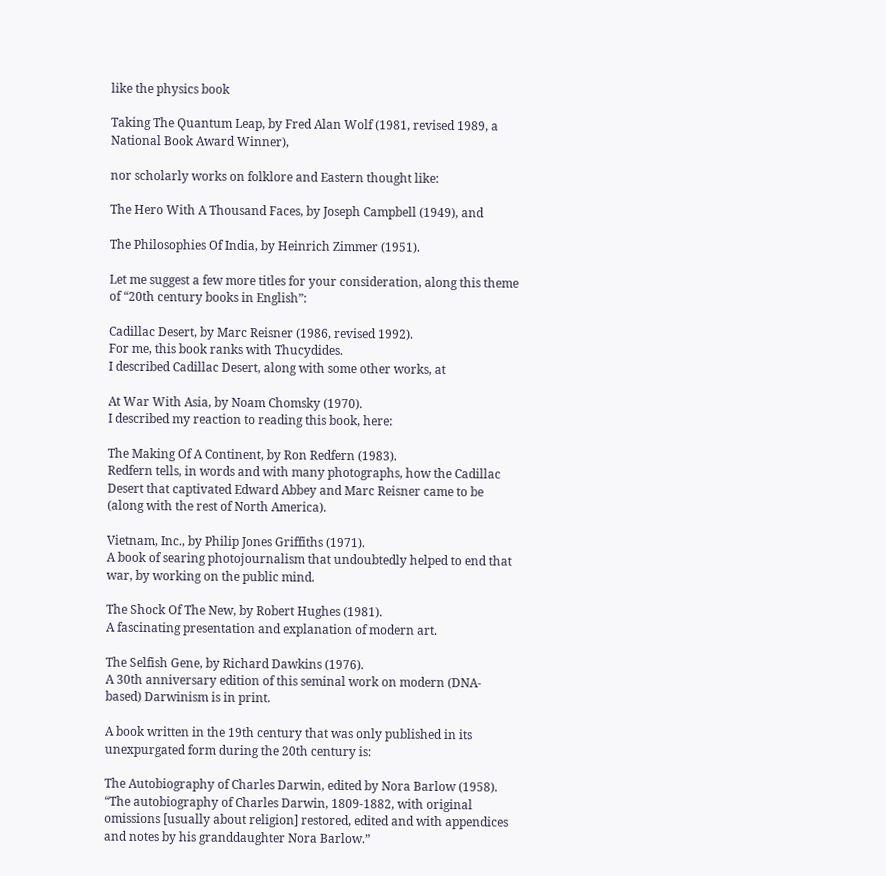like the physics book

Taking The Quantum Leap, by Fred Alan Wolf (1981, revised 1989, a National Book Award Winner),

nor scholarly works on folklore and Eastern thought like:

The Hero With A Thousand Faces, by Joseph Campbell (1949), and

The Philosophies Of India, by Heinrich Zimmer (1951).

Let me suggest a few more titles for your consideration, along this theme of “20th century books in English”:

Cadillac Desert, by Marc Reisner (1986, revised 1992).
For me, this book ranks with Thucydides.
I described Cadillac Desert, along with some other works, at

At War With Asia, by Noam Chomsky (1970).
I described my reaction to reading this book, here:

The Making Of A Continent, by Ron Redfern (1983).
Redfern tells, in words and with many photographs, how the Cadillac Desert that captivated Edward Abbey and Marc Reisner came to be (along with the rest of North America).

Vietnam, Inc., by Philip Jones Griffiths (1971).
A book of searing photojournalism that undoubtedly helped to end that war, by working on the public mind.

The Shock Of The New, by Robert Hughes (1981).
A fascinating presentation and explanation of modern art.

The Selfish Gene, by Richard Dawkins (1976).
A 30th anniversary edition of this seminal work on modern (DNA-based) Darwinism is in print.

A book written in the 19th century that was only published in its unexpurgated form during the 20th century is:

The Autobiography of Charles Darwin, edited by Nora Barlow (1958).
“The autobiography of Charles Darwin, 1809-1882, with original omissions [usually about religion] restored, edited and with appendices and notes by his granddaughter Nora Barlow.”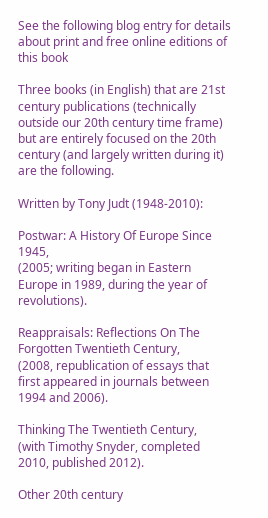See the following blog entry for details about print and free online editions of this book

Three books (in English) that are 21st century publications (technically outside our 20th century time frame) but are entirely focused on the 20th century (and largely written during it) are the following.

Written by Tony Judt (1948-2010):

Postwar: A History Of Europe Since 1945,
(2005; writing began in Eastern Europe in 1989, during the year of revolutions).

Reappraisals: Reflections On The Forgotten Twentieth Century,
(2008, republication of essays that first appeared in journals between 1994 and 2006).

Thinking The Twentieth Century,
(with Timothy Snyder, completed 2010, published 2012).

Other 20th century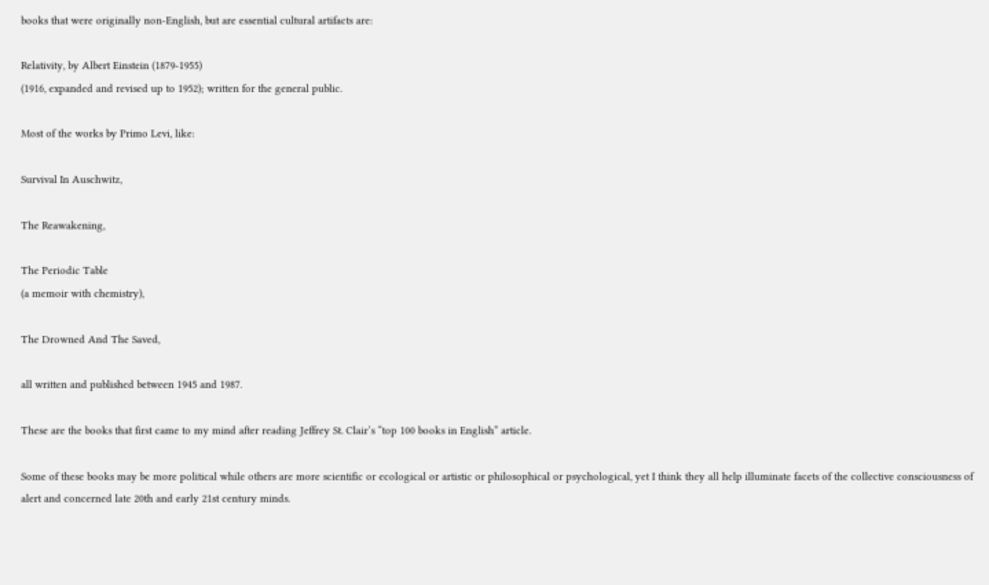books that were originally non-English, but are essential cultural artifacts are:

Relativity, by Albert Einstein (1879-1955)
(1916, expanded and revised up to 1952); written for the general public.

Most of the works by Primo Levi, like:

Survival In Auschwitz,

The Reawakening,

The Periodic Table
(a memoir with chemistry),

The Drowned And The Saved,

all written and published between 1945 and 1987.

These are the books that first came to my mind after reading Jeffrey St. Clair’s “top 100 books in English” article.

Some of these books may be more political while others are more scientific or ecological or artistic or philosophical or psychological, yet I think they all help illuminate facets of the collective consciousness of alert and concerned late 20th and early 21st century minds.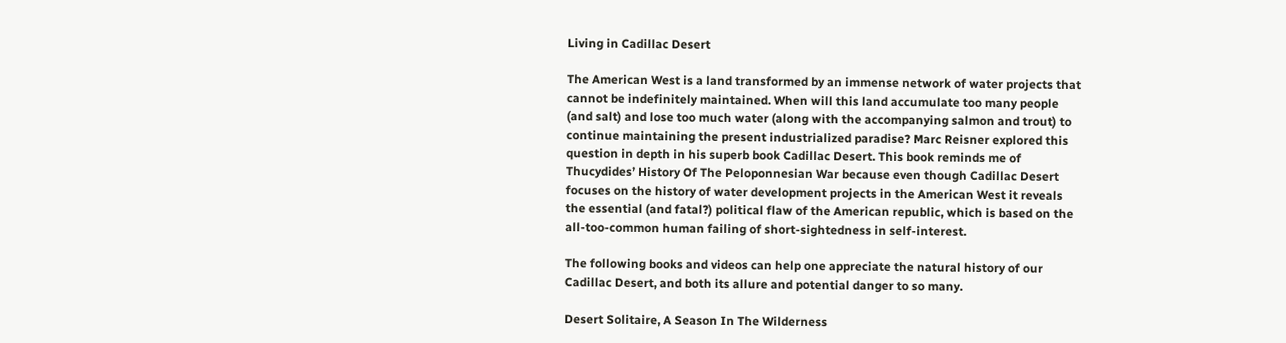Living in Cadillac Desert

The American West is a land transformed by an immense network of water projects that cannot be indefinitely maintained. When will this land accumulate too many people (and salt) and lose too much water (along with the accompanying salmon and trout) to continue maintaining the present industrialized paradise? Marc Reisner explored this question in depth in his superb book Cadillac Desert. This book reminds me of Thucydides’ History Of The Peloponnesian War because even though Cadillac Desert focuses on the history of water development projects in the American West it reveals the essential (and fatal?) political flaw of the American republic, which is based on the all-too-common human failing of short-sightedness in self-interest.

The following books and videos can help one appreciate the natural history of our Cadillac Desert, and both its allure and potential danger to so many.

Desert Solitaire, A Season In The Wilderness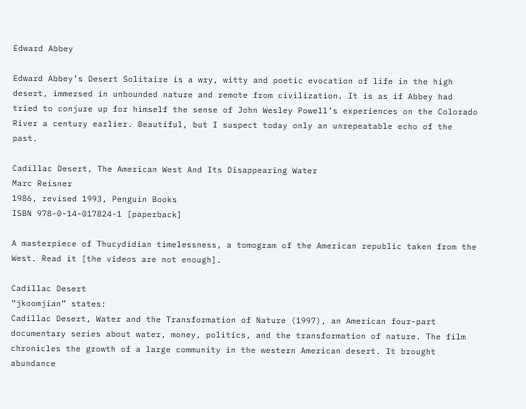Edward Abbey

Edward Abbey’s Desert Solitaire is a wry, witty and poetic evocation of life in the high desert, immersed in unbounded nature and remote from civilization. It is as if Abbey had tried to conjure up for himself the sense of John Wesley Powell’s experiences on the Colorado River a century earlier. Beautiful, but I suspect today only an unrepeatable echo of the past.

Cadillac Desert, The American West And Its Disappearing Water
Marc Reisner
1986, revised 1993, Penguin Books
ISBN 978-0-14-017824-1 [paperback]

A masterpiece of Thucydidian timelessness, a tomogram of the American republic taken from the West. Read it [the videos are not enough].

Cadillac Desert
“jkoomjian” states:
Cadillac Desert, Water and the Transformation of Nature (1997), an American four-part documentary series about water, money, politics, and the transformation of nature. The film chronicles the growth of a large community in the western American desert. It brought abundance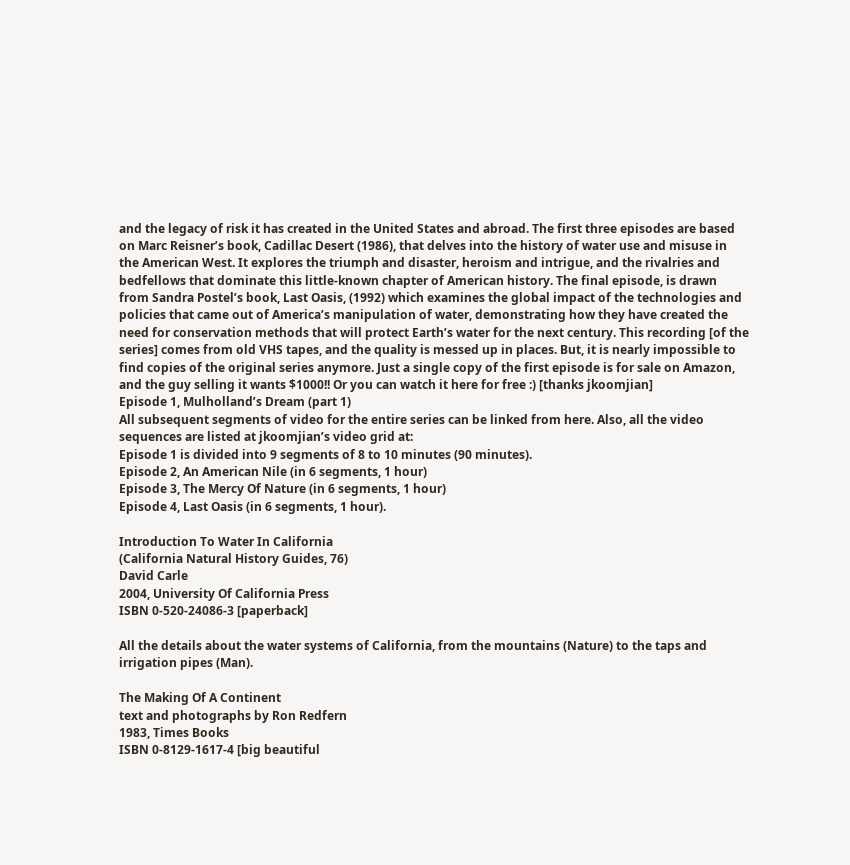and the legacy of risk it has created in the United States and abroad. The first three episodes are based on Marc Reisner’s book, Cadillac Desert (1986), that delves into the history of water use and misuse in the American West. It explores the triumph and disaster, heroism and intrigue, and the rivalries and bedfellows that dominate this little-known chapter of American history. The final episode, is drawn from Sandra Postel’s book, Last Oasis, (1992) which examines the global impact of the technologies and policies that came out of America’s manipulation of water, demonstrating how they have created the need for conservation methods that will protect Earth’s water for the next century. This recording [of the series] comes from old VHS tapes, and the quality is messed up in places. But, it is nearly impossible to find copies of the original series anymore. Just a single copy of the first episode is for sale on Amazon, and the guy selling it wants $1000!! Or you can watch it here for free :) [thanks jkoomjian]
Episode 1, Mulholland’s Dream (part 1)
All subsequent segments of video for the entire series can be linked from here. Also, all the video sequences are listed at jkoomjian’s video grid at:
Episode 1 is divided into 9 segments of 8 to 10 minutes (90 minutes).
Episode 2, An American Nile (in 6 segments, 1 hour)
Episode 3, The Mercy Of Nature (in 6 segments, 1 hour)
Episode 4, Last Oasis (in 6 segments, 1 hour).

Introduction To Water In California
(California Natural History Guides, 76)
David Carle
2004, University Of California Press
ISBN 0-520-24086-3 [paperback]

All the details about the water systems of California, from the mountains (Nature) to the taps and irrigation pipes (Man).

The Making Of A Continent
text and photographs by Ron Redfern
1983, Times Books
ISBN 0-8129-1617-4 [big beautiful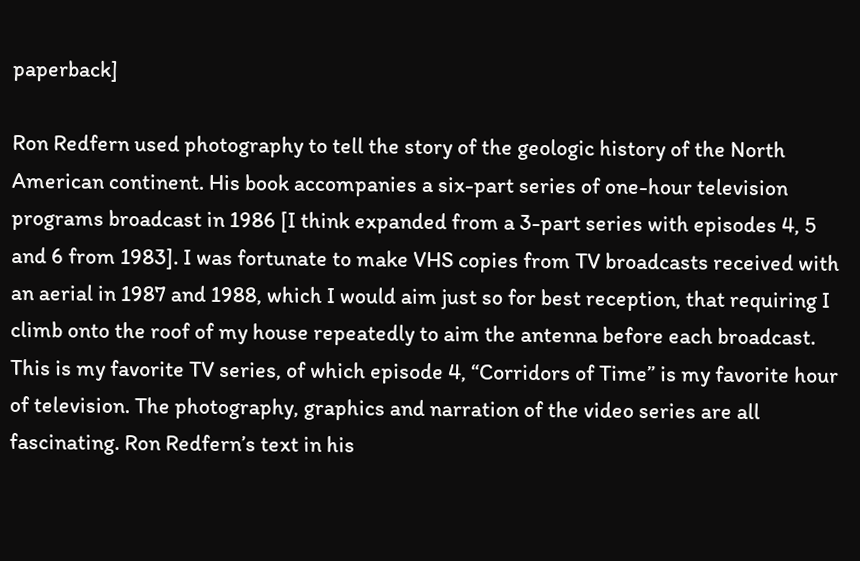paperback]

Ron Redfern used photography to tell the story of the geologic history of the North American continent. His book accompanies a six-part series of one-hour television programs broadcast in 1986 [I think expanded from a 3-part series with episodes 4, 5 and 6 from 1983]. I was fortunate to make VHS copies from TV broadcasts received with an aerial in 1987 and 1988, which I would aim just so for best reception, that requiring I climb onto the roof of my house repeatedly to aim the antenna before each broadcast. This is my favorite TV series, of which episode 4, “Corridors of Time” is my favorite hour of television. The photography, graphics and narration of the video series are all fascinating. Ron Redfern’s text in his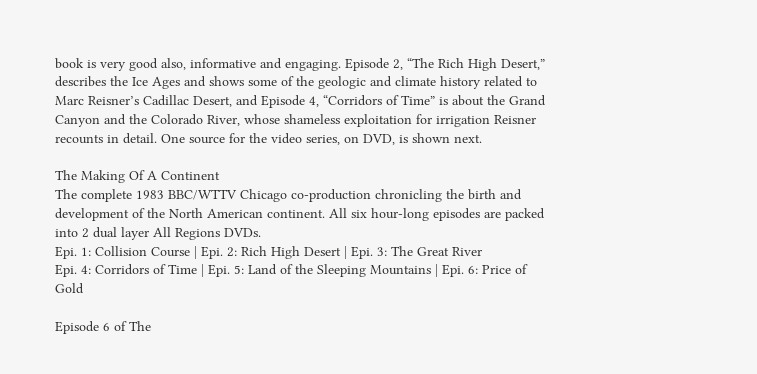book is very good also, informative and engaging. Episode 2, “The Rich High Desert,” describes the Ice Ages and shows some of the geologic and climate history related to Marc Reisner’s Cadillac Desert, and Episode 4, “Corridors of Time” is about the Grand Canyon and the Colorado River, whose shameless exploitation for irrigation Reisner recounts in detail. One source for the video series, on DVD, is shown next.

The Making Of A Continent
The complete 1983 BBC/WTTV Chicago co-production chronicling the birth and development of the North American continent. All six hour-long episodes are packed into 2 dual layer All Regions DVDs.
Epi. 1: Collision Course | Epi. 2: Rich High Desert | Epi. 3: The Great River
Epi. 4: Corridors of Time | Epi. 5: Land of the Sleeping Mountains | Epi. 6: Price of Gold

Episode 6 of The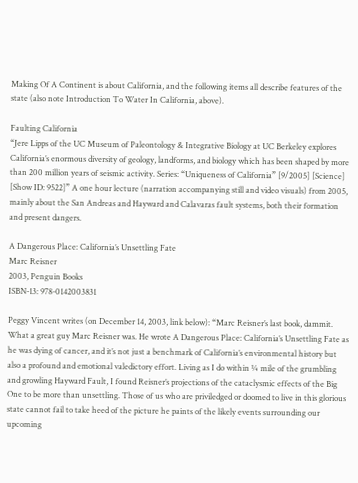Making Of A Continent is about California, and the following items all describe features of the state (also note Introduction To Water In California, above).

Faulting California
“Jere Lipps of the UC Museum of Paleontology & Integrative Biology at UC Berkeley explores California’s enormous diversity of geology, landforms, and biology which has been shaped by more than 200 million years of seismic activity. Series: “Uniqueness of California” [9/2005] [Science] [Show ID: 9522]” A one hour lecture (narration accompanying still and video visuals) from 2005, mainly about the San Andreas and Hayward and Calavaras fault systems, both their formation and present dangers.

A Dangerous Place: California’s Unsettling Fate
Marc Reisner
2003, Penguin Books
ISBN-13: 978-0142003831

Peggy Vincent writes (on December 14, 2003, link below): “Marc Reisner’s last book, dammit. What a great guy Marc Reisner was. He wrote A Dangerous Place: California’s Unsettling Fate as he was dying of cancer, and it’s not just a benchmark of California’s environmental history but also a profound and emotional valedictory effort. Living as I do within ¼ mile of the grumbling and growling Hayward Fault, I found Reisner’s projections of the cataclysmic effects of the Big One to be more than unsettling. Those of us who are priviledged or doomed to live in this glorious state cannot fail to take heed of the picture he paints of the likely events surrounding our upcoming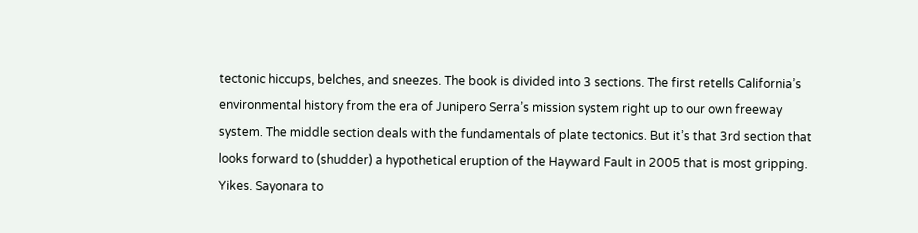tectonic hiccups, belches, and sneezes. The book is divided into 3 sections. The first retells California’s environmental history from the era of Junipero Serra’s mission system right up to our own freeway system. The middle section deals with the fundamentals of plate tectonics. But it’s that 3rd section that looks forward to (shudder) a hypothetical eruption of the Hayward Fault in 2005 that is most gripping. Yikes. Sayonara to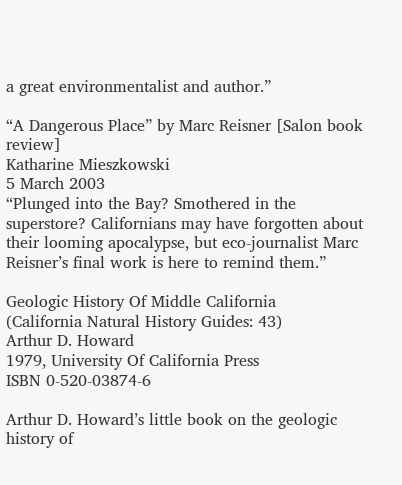a great environmentalist and author.”

“A Dangerous Place” by Marc Reisner [Salon book review]
Katharine Mieszkowski
5 March 2003
“Plunged into the Bay? Smothered in the superstore? Californians may have forgotten about their looming apocalypse, but eco-journalist Marc Reisner’s final work is here to remind them.”

Geologic History Of Middle California
(California Natural History Guides: 43)
Arthur D. Howard
1979, University Of California Press
ISBN 0-520-03874-6

Arthur D. Howard’s little book on the geologic history of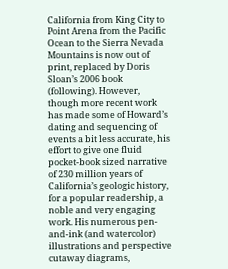California from King City to Point Arena from the Pacific Ocean to the Sierra Nevada Mountains is now out of print, replaced by Doris Sloan’s 2006 book (following). However, though more recent work has made some of Howard’s dating and sequencing of events a bit less accurate, his effort to give one fluid pocket-book sized narrative of 230 million years of California’s geologic history, for a popular readership, a noble and very engaging work. His numerous pen-and-ink (and watercolor) illustrations and perspective cutaway diagrams,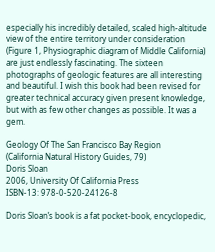especially his incredibly detailed, scaled high-altitude view of the entire territory under consideration (Figure 1, Physiographic diagram of Middle California) are just endlessly fascinating. The sixteen photographs of geologic features are all interesting and beautiful. I wish this book had been revised for greater technical accuracy given present knowledge, but with as few other changes as possible. It was a gem.

Geology Of The San Francisco Bay Region
(California Natural History Guides, 79)
Doris Sloan
2006, University Of California Press
ISBN-13: 978-0-520-24126-8

Doris Sloan’s book is a fat pocket-book, encyclopedic,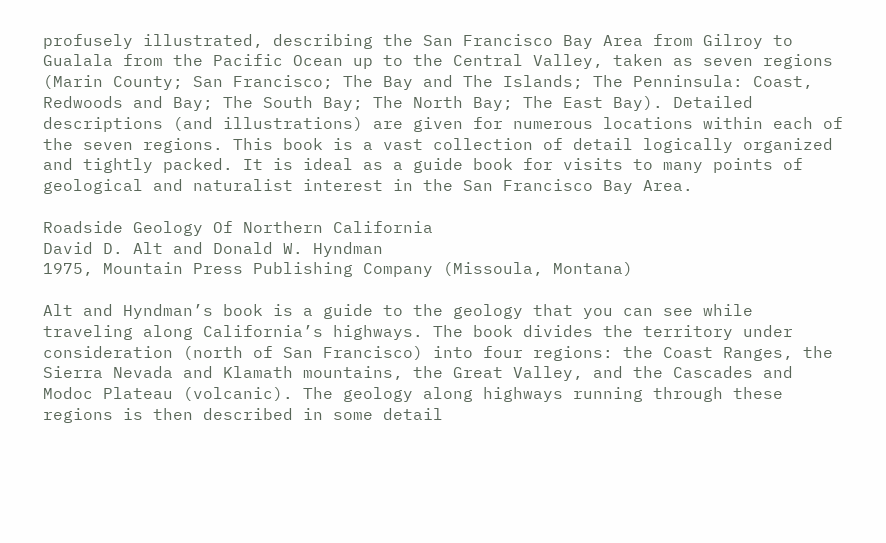profusely illustrated, describing the San Francisco Bay Area from Gilroy to Gualala from the Pacific Ocean up to the Central Valley, taken as seven regions (Marin County; San Francisco; The Bay and The Islands; The Penninsula: Coast, Redwoods and Bay; The South Bay; The North Bay; The East Bay). Detailed descriptions (and illustrations) are given for numerous locations within each of the seven regions. This book is a vast collection of detail logically organized and tightly packed. It is ideal as a guide book for visits to many points of geological and naturalist interest in the San Francisco Bay Area.

Roadside Geology Of Northern California
David D. Alt and Donald W. Hyndman
1975, Mountain Press Publishing Company (Missoula, Montana)

Alt and Hyndman’s book is a guide to the geology that you can see while traveling along California’s highways. The book divides the territory under consideration (north of San Francisco) into four regions: the Coast Ranges, the Sierra Nevada and Klamath mountains, the Great Valley, and the Cascades and Modoc Plateau (volcanic). The geology along highways running through these regions is then described in some detail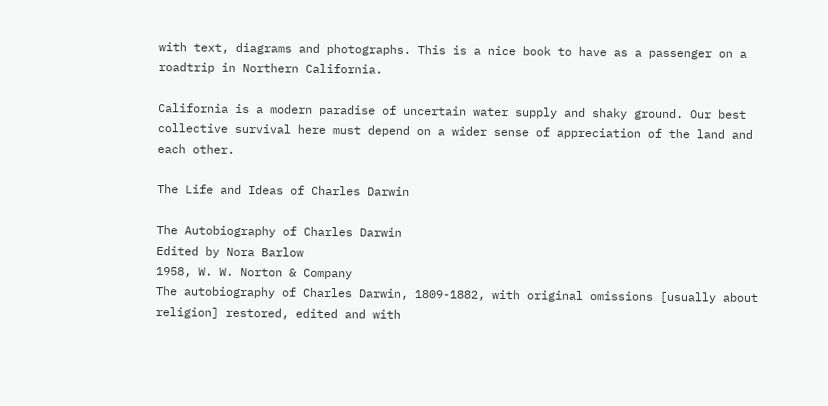with text, diagrams and photographs. This is a nice book to have as a passenger on a roadtrip in Northern California.

California is a modern paradise of uncertain water supply and shaky ground. Our best collective survival here must depend on a wider sense of appreciation of the land and each other.

The Life and Ideas of Charles Darwin

The Autobiography of Charles Darwin
Edited by Nora Barlow
1958, W. W. Norton & Company
The autobiography of Charles Darwin, 1809-1882, with original omissions [usually about religion] restored, edited and with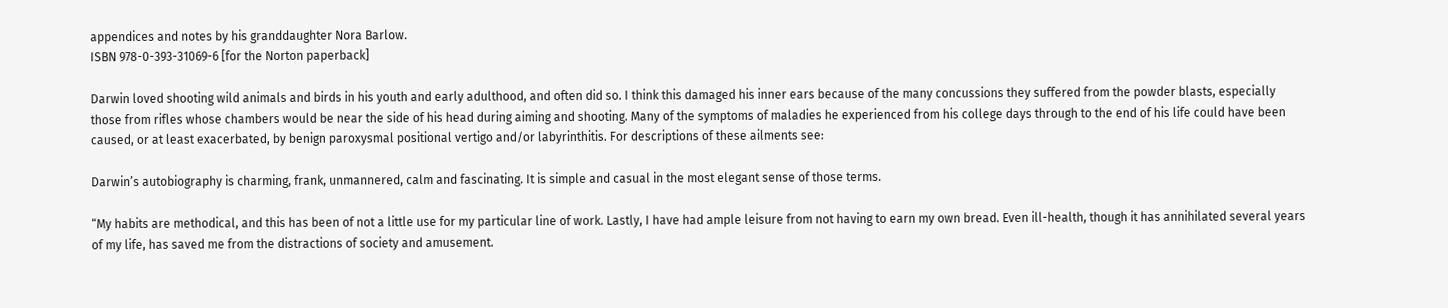appendices and notes by his granddaughter Nora Barlow.
ISBN 978-0-393-31069-6 [for the Norton paperback]

Darwin loved shooting wild animals and birds in his youth and early adulthood, and often did so. I think this damaged his inner ears because of the many concussions they suffered from the powder blasts, especially those from rifles whose chambers would be near the side of his head during aiming and shooting. Many of the symptoms of maladies he experienced from his college days through to the end of his life could have been caused, or at least exacerbated, by benign paroxysmal positional vertigo and/or labyrinthitis. For descriptions of these ailments see:

Darwin’s autobiography is charming, frank, unmannered, calm and fascinating. It is simple and casual in the most elegant sense of those terms.

“My habits are methodical, and this has been of not a little use for my particular line of work. Lastly, I have had ample leisure from not having to earn my own bread. Even ill-health, though it has annihilated several years of my life, has saved me from the distractions of society and amusement.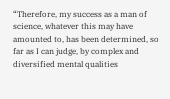“Therefore, my success as a man of science, whatever this may have amounted to, has been determined, so far as I can judge, by complex and diversified mental qualities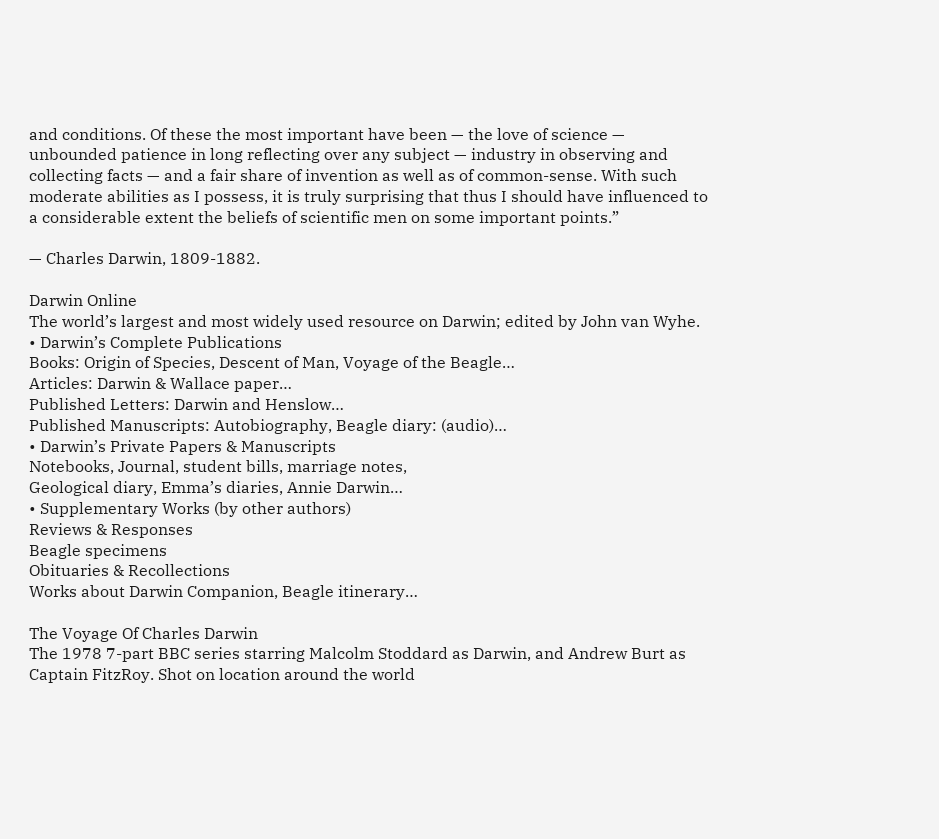and conditions. Of these the most important have been — the love of science — unbounded patience in long reflecting over any subject — industry in observing and collecting facts — and a fair share of invention as well as of common-sense. With such moderate abilities as I possess, it is truly surprising that thus I should have influenced to a considerable extent the beliefs of scientific men on some important points.”

— Charles Darwin, 1809-1882.

Darwin Online
The world’s largest and most widely used resource on Darwin; edited by John van Wyhe.
• Darwin’s Complete Publications
Books: Origin of Species, Descent of Man, Voyage of the Beagle…
Articles: Darwin & Wallace paper…
Published Letters: Darwin and Henslow…
Published Manuscripts: Autobiography, Beagle diary: (audio)…
• Darwin’s Private Papers & Manuscripts
Notebooks, Journal, student bills, marriage notes,
Geological diary, Emma’s diaries, Annie Darwin…
• Supplementary Works (by other authors)
Reviews & Responses
Beagle specimens
Obituaries & Recollections
Works about Darwin Companion, Beagle itinerary…

The Voyage Of Charles Darwin
The 1978 7-part BBC series starring Malcolm Stoddard as Darwin, and Andrew Burt as Captain FitzRoy. Shot on location around the world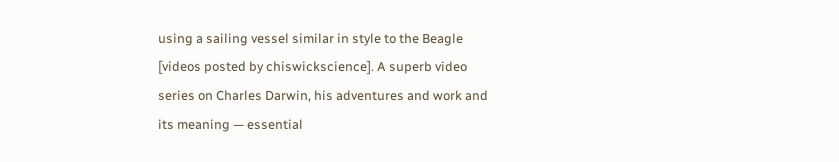using a sailing vessel similar in style to the Beagle [videos posted by chiswickscience]. A superb video series on Charles Darwin, his adventures and work and its meaning — essential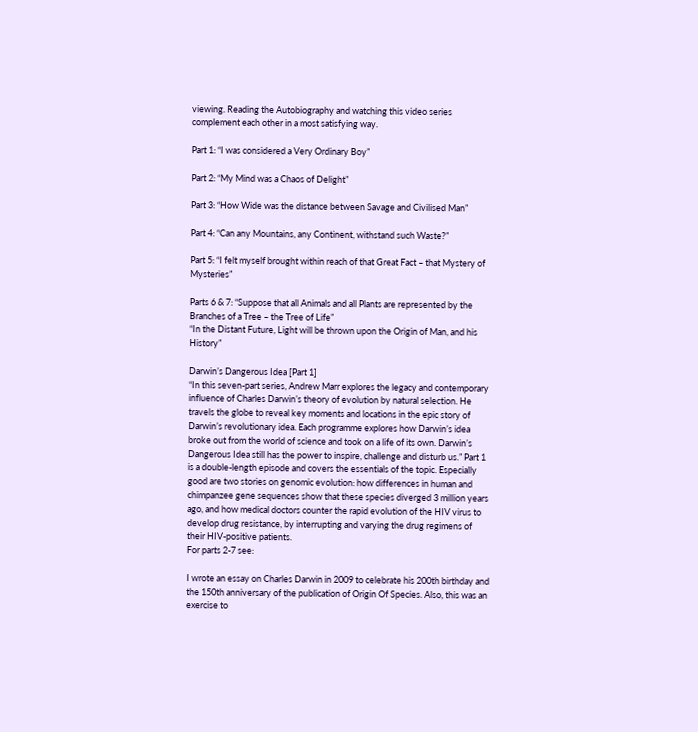viewing. Reading the Autobiography and watching this video series complement each other in a most satisfying way.

Part 1: “I was considered a Very Ordinary Boy”

Part 2: “My Mind was a Chaos of Delight”

Part 3: “How Wide was the distance between Savage and Civilised Man”

Part 4: “Can any Mountains, any Continent, withstand such Waste?”

Part 5: “I felt myself brought within reach of that Great Fact – that Mystery of Mysteries”

Parts 6 & 7: “Suppose that all Animals and all Plants are represented by the Branches of a Tree – the Tree of Life”
“In the Distant Future, Light will be thrown upon the Origin of Man, and his History”

Darwin’s Dangerous Idea [Part 1]
“In this seven-part series, Andrew Marr explores the legacy and contemporary influence of Charles Darwin’s theory of evolution by natural selection. He travels the globe to reveal key moments and locations in the epic story of Darwin’s revolutionary idea. Each programme explores how Darwin’s idea broke out from the world of science and took on a life of its own. Darwin’s Dangerous Idea still has the power to inspire, challenge and disturb us.” Part 1 is a double-length episode and covers the essentials of the topic. Especially good are two stories on genomic evolution: how differences in human and chimpanzee gene sequences show that these species diverged 3 million years ago, and how medical doctors counter the rapid evolution of the HIV virus to develop drug resistance, by interrupting and varying the drug regimens of their HIV-positive patients.
For parts 2-7 see:

I wrote an essay on Charles Darwin in 2009 to celebrate his 200th birthday and the 150th anniversary of the publication of Origin Of Species. Also, this was an exercise to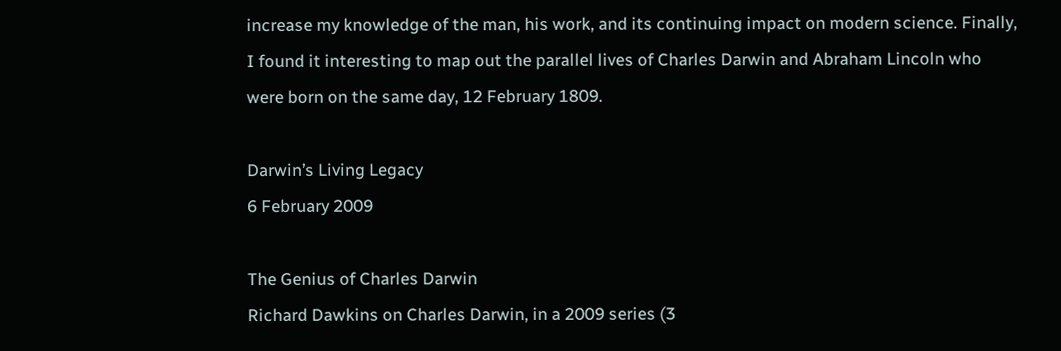increase my knowledge of the man, his work, and its continuing impact on modern science. Finally, I found it interesting to map out the parallel lives of Charles Darwin and Abraham Lincoln who were born on the same day, 12 February 1809.

Darwin’s Living Legacy
6 February 2009

The Genius of Charles Darwin
Richard Dawkins on Charles Darwin, in a 2009 series (3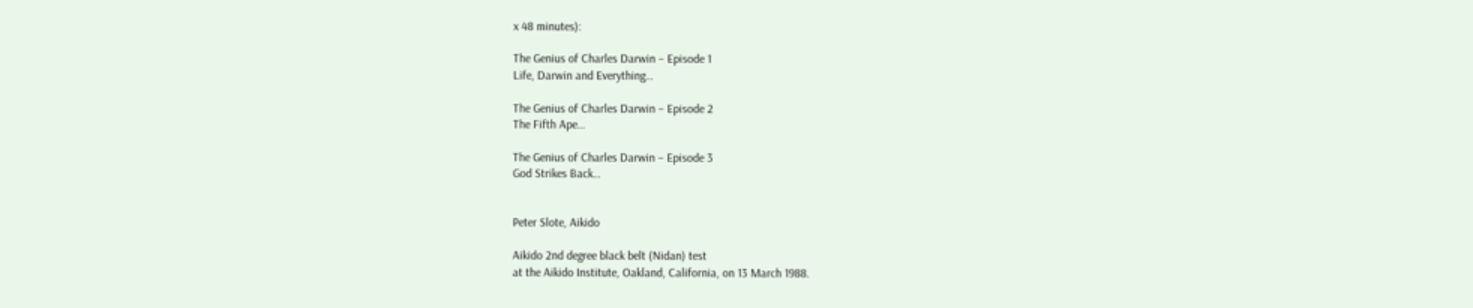x 48 minutes):

The Genius of Charles Darwin – Episode 1
Life, Darwin and Everything…

The Genius of Charles Darwin – Episode 2
The Fifth Ape…

The Genius of Charles Darwin – Episode 3
God Strikes Back…


Peter Slote, Aikido

Aikido 2nd degree black belt (Nidan) test
at the Aikido Institute, Oakland, California, on 13 March 1988.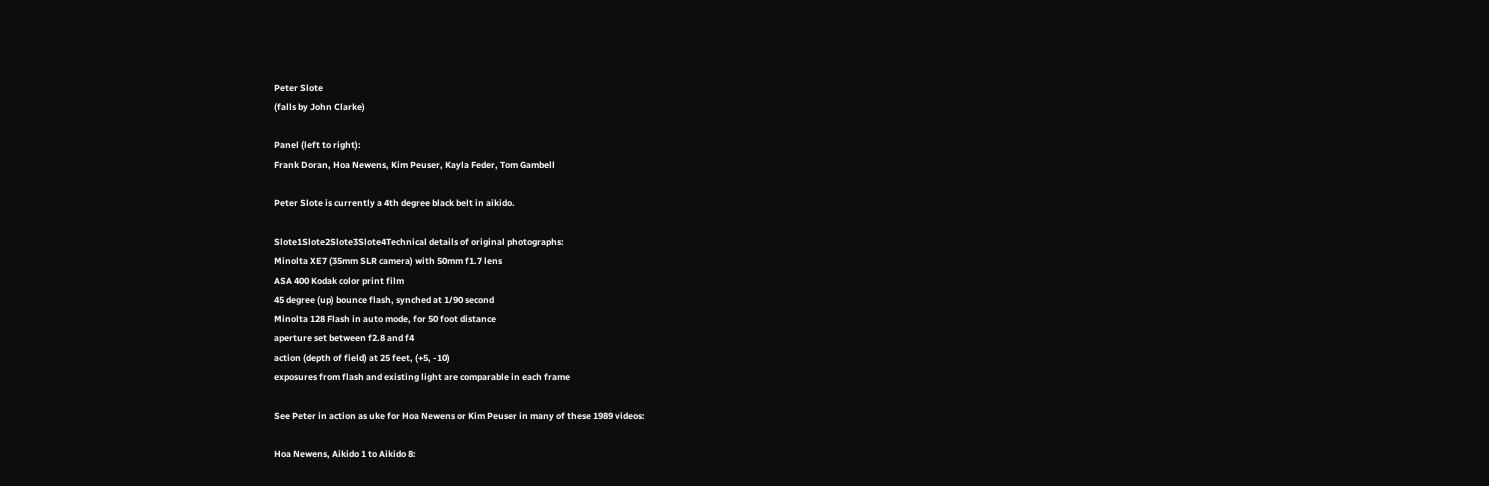Peter Slote
(falls by John Clarke)

Panel (left to right):
Frank Doran, Hoa Newens, Kim Peuser, Kayla Feder, Tom Gambell

Peter Slote is currently a 4th degree black belt in aikido.

Slote1Slote2Slote3Slote4Technical details of original photographs:
Minolta XE7 (35mm SLR camera) with 50mm f1.7 lens
ASA 400 Kodak color print film
45 degree (up) bounce flash, synched at 1/90 second
Minolta 128 Flash in auto mode, for 50 foot distance
aperture set between f2.8 and f4
action (depth of field) at 25 feet, (+5, -10)
exposures from flash and existing light are comparable in each frame

See Peter in action as uke for Hoa Newens or Kim Peuser in many of these 1989 videos:

Hoa Newens, Aikido 1 to Aikido 8: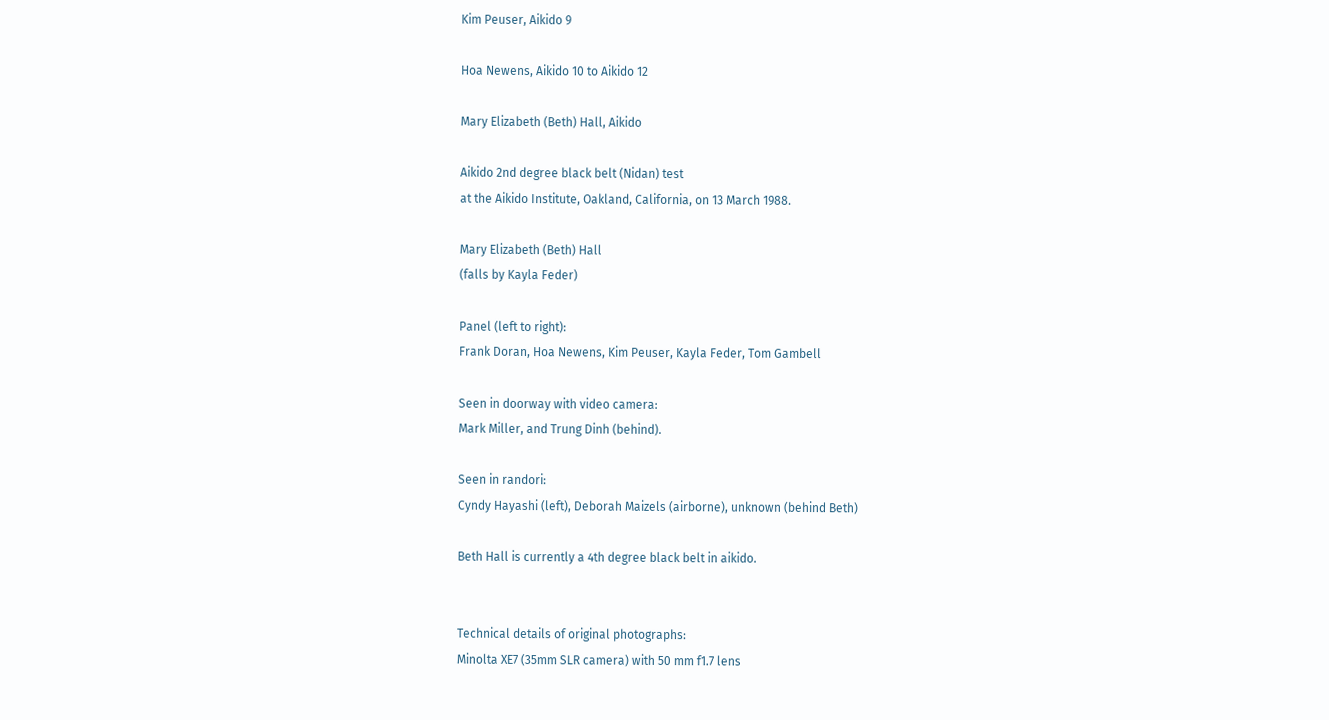Kim Peuser, Aikido 9

Hoa Newens, Aikido 10 to Aikido 12

Mary Elizabeth (Beth) Hall, Aikido

Aikido 2nd degree black belt (Nidan) test
at the Aikido Institute, Oakland, California, on 13 March 1988.

Mary Elizabeth (Beth) Hall
(falls by Kayla Feder)

Panel (left to right):
Frank Doran, Hoa Newens, Kim Peuser, Kayla Feder, Tom Gambell

Seen in doorway with video camera:
Mark Miller, and Trung Dinh (behind).

Seen in randori:
Cyndy Hayashi (left), Deborah Maizels (airborne), unknown (behind Beth)

Beth Hall is currently a 4th degree black belt in aikido.


Technical details of original photographs:
Minolta XE7 (35mm SLR camera) with 50 mm f1.7 lens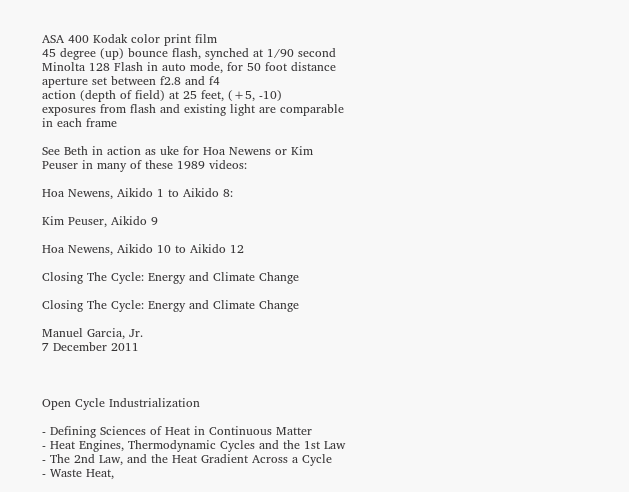ASA 400 Kodak color print film
45 degree (up) bounce flash, synched at 1/90 second
Minolta 128 Flash in auto mode, for 50 foot distance
aperture set between f2.8 and f4
action (depth of field) at 25 feet, (+5, -10)
exposures from flash and existing light are comparable in each frame

See Beth in action as uke for Hoa Newens or Kim Peuser in many of these 1989 videos:

Hoa Newens, Aikido 1 to Aikido 8:

Kim Peuser, Aikido 9

Hoa Newens, Aikido 10 to Aikido 12

Closing The Cycle: Energy and Climate Change

Closing The Cycle: Energy and Climate Change

Manuel Garcia, Jr.
7 December 2011



Open Cycle Industrialization

- Defining Sciences of Heat in Continuous Matter
- Heat Engines, Thermodynamic Cycles and the 1st Law
- The 2nd Law, and the Heat Gradient Across a Cycle
- Waste Heat,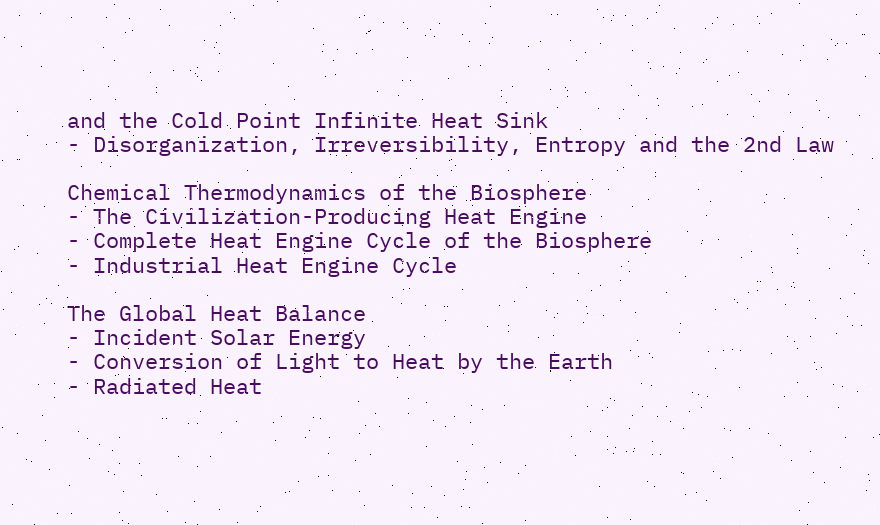and the Cold Point Infinite Heat Sink
- Disorganization, Irreversibility, Entropy and the 2nd Law

Chemical Thermodynamics of the Biosphere
- The Civilization-Producing Heat Engine
- Complete Heat Engine Cycle of the Biosphere
- Industrial Heat Engine Cycle

The Global Heat Balance
- Incident Solar Energy
- Conversion of Light to Heat by the Earth
- Radiated Heat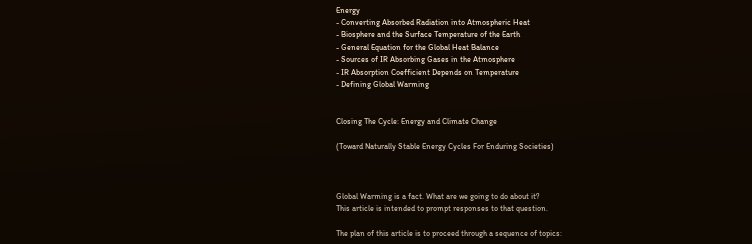Energy
- Converting Absorbed Radiation into Atmospheric Heat
- Biosphere and the Surface Temperature of the Earth
- General Equation for the Global Heat Balance
- Sources of IR Absorbing Gases in the Atmosphere
- IR Absorption Coefficient Depends on Temperature
- Defining Global Warming


Closing The Cycle: Energy and Climate Change

(Toward Naturally Stable Energy Cycles For Enduring Societies)



Global Warming is a fact. What are we going to do about it?
This article is intended to prompt responses to that question.

The plan of this article is to proceed through a sequence of topics: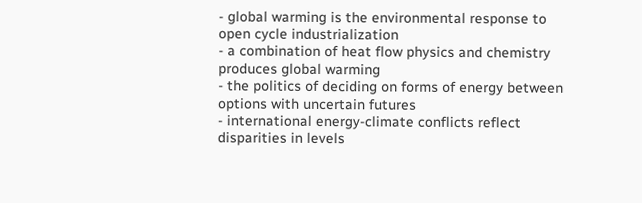- global warming is the environmental response to open cycle industrialization
- a combination of heat flow physics and chemistry produces global warming
- the politics of deciding on forms of energy between options with uncertain futures
- international energy-climate conflicts reflect disparities in levels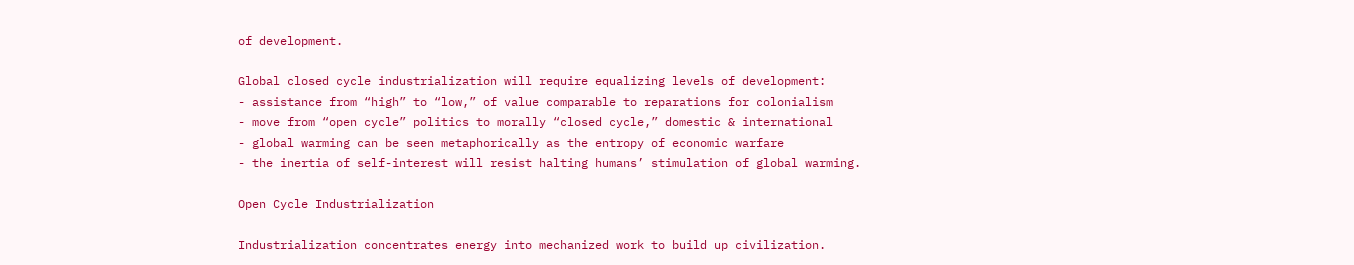of development.

Global closed cycle industrialization will require equalizing levels of development:
- assistance from “high” to “low,” of value comparable to reparations for colonialism
- move from “open cycle” politics to morally “closed cycle,” domestic & international
- global warming can be seen metaphorically as the entropy of economic warfare
- the inertia of self-interest will resist halting humans’ stimulation of global warming.

Open Cycle Industrialization

Industrialization concentrates energy into mechanized work to build up civilization.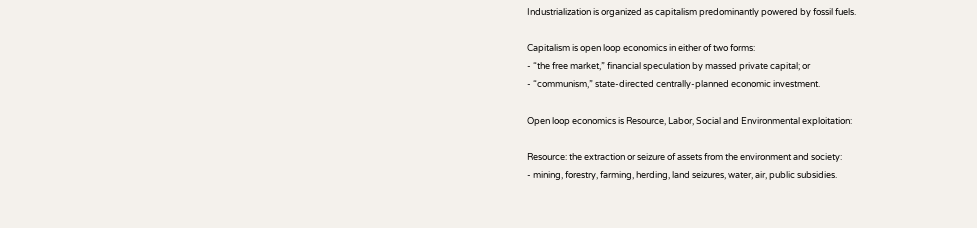Industrialization is organized as capitalism predominantly powered by fossil fuels.

Capitalism is open loop economics in either of two forms:
- “the free market,” financial speculation by massed private capital; or
- “communism,” state-directed centrally-planned economic investment.

Open loop economics is Resource, Labor, Social and Environmental exploitation:

Resource: the extraction or seizure of assets from the environment and society:
- mining, forestry, farming, herding, land seizures, water, air, public subsidies.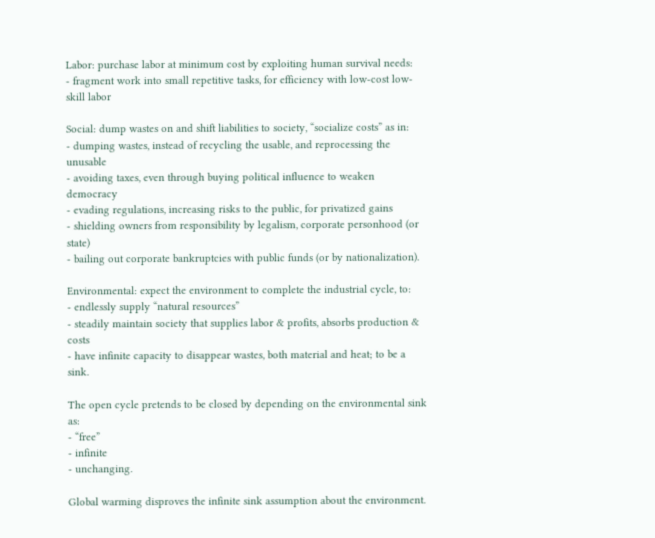Labor: purchase labor at minimum cost by exploiting human survival needs:
- fragment work into small repetitive tasks, for efficiency with low-cost low-skill labor

Social: dump wastes on and shift liabilities to society, “socialize costs” as in:
- dumping wastes, instead of recycling the usable, and reprocessing the unusable
- avoiding taxes, even through buying political influence to weaken democracy
- evading regulations, increasing risks to the public, for privatized gains
- shielding owners from responsibility by legalism, corporate personhood (or state)
- bailing out corporate bankruptcies with public funds (or by nationalization).

Environmental: expect the environment to complete the industrial cycle, to:
- endlessly supply “natural resources”
- steadily maintain society that supplies labor & profits, absorbs production & costs
- have infinite capacity to disappear wastes, both material and heat; to be a sink.

The open cycle pretends to be closed by depending on the environmental sink as:
- “free”
- infinite
- unchanging.

Global warming disproves the infinite sink assumption about the environment.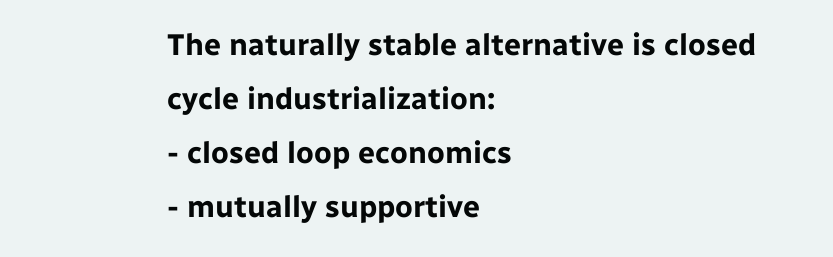The naturally stable alternative is closed cycle industrialization:
- closed loop economics
- mutually supportive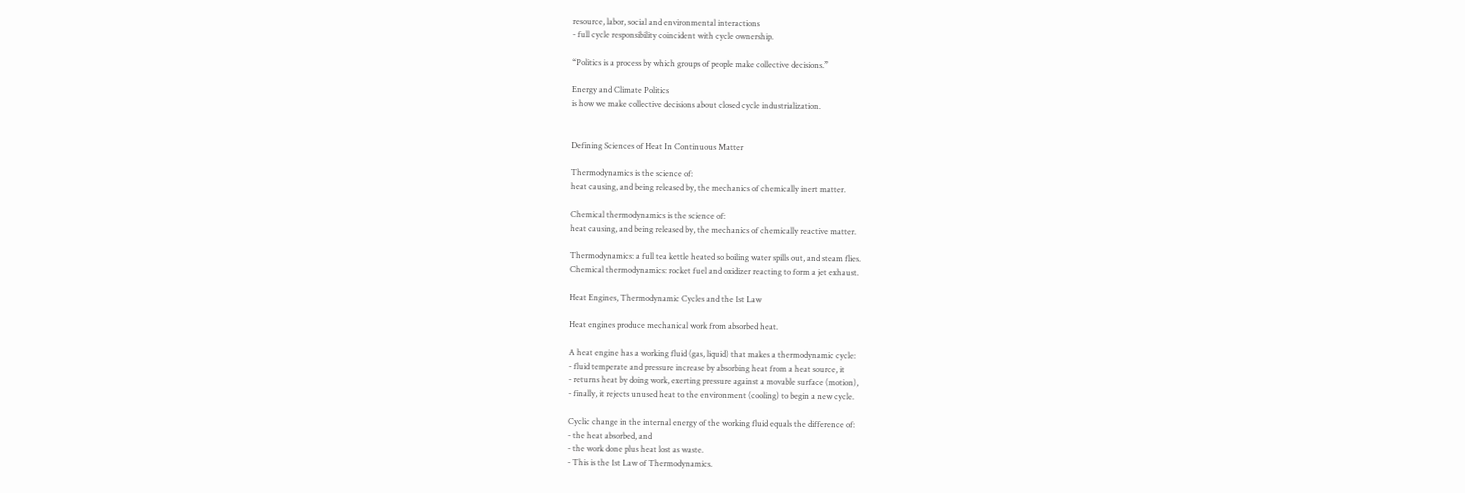resource, labor, social and environmental interactions
- full cycle responsibility coincident with cycle ownership.

“Politics is a process by which groups of people make collective decisions.”

Energy and Climate Politics
is how we make collective decisions about closed cycle industrialization.


Defining Sciences of Heat In Continuous Matter

Thermodynamics is the science of:
heat causing, and being released by, the mechanics of chemically inert matter.

Chemical thermodynamics is the science of:
heat causing, and being released by, the mechanics of chemically reactive matter.

Thermodynamics: a full tea kettle heated so boiling water spills out, and steam flies.
Chemical thermodynamics: rocket fuel and oxidizer reacting to form a jet exhaust.

Heat Engines, Thermodynamic Cycles and the 1st Law

Heat engines produce mechanical work from absorbed heat.

A heat engine has a working fluid (gas, liquid) that makes a thermodynamic cycle:
- fluid temperate and pressure increase by absorbing heat from a heat source, it
- returns heat by doing work, exerting pressure against a movable surface (motion),
- finally, it rejects unused heat to the environment (cooling) to begin a new cycle.

Cyclic change in the internal energy of the working fluid equals the difference of:
- the heat absorbed, and
- the work done plus heat lost as waste.
- This is the 1st Law of Thermodynamics.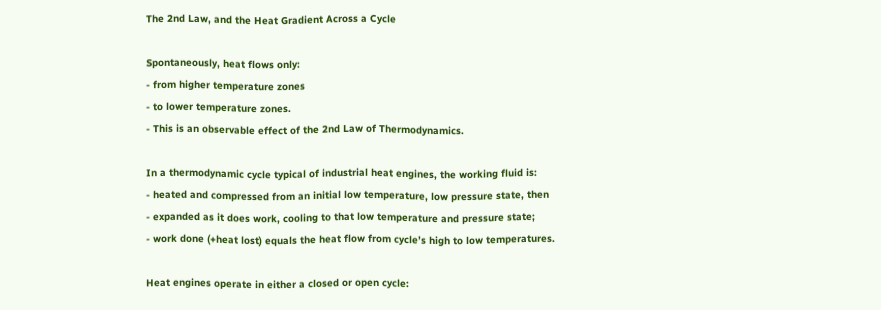The 2nd Law, and the Heat Gradient Across a Cycle

Spontaneously, heat flows only:
- from higher temperature zones
- to lower temperature zones.
- This is an observable effect of the 2nd Law of Thermodynamics.

In a thermodynamic cycle typical of industrial heat engines, the working fluid is:
- heated and compressed from an initial low temperature, low pressure state, then
- expanded as it does work, cooling to that low temperature and pressure state;
- work done (+heat lost) equals the heat flow from cycle’s high to low temperatures.

Heat engines operate in either a closed or open cycle: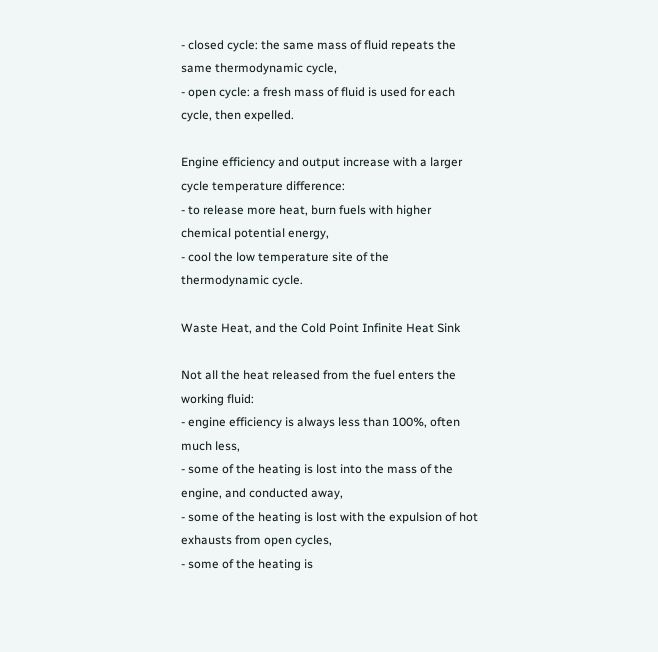- closed cycle: the same mass of fluid repeats the same thermodynamic cycle,
- open cycle: a fresh mass of fluid is used for each cycle, then expelled.

Engine efficiency and output increase with a larger cycle temperature difference:
- to release more heat, burn fuels with higher chemical potential energy,
- cool the low temperature site of the thermodynamic cycle.

Waste Heat, and the Cold Point Infinite Heat Sink

Not all the heat released from the fuel enters the working fluid:
- engine efficiency is always less than 100%, often much less,
- some of the heating is lost into the mass of the engine, and conducted away,
- some of the heating is lost with the expulsion of hot exhausts from open cycles,
- some of the heating is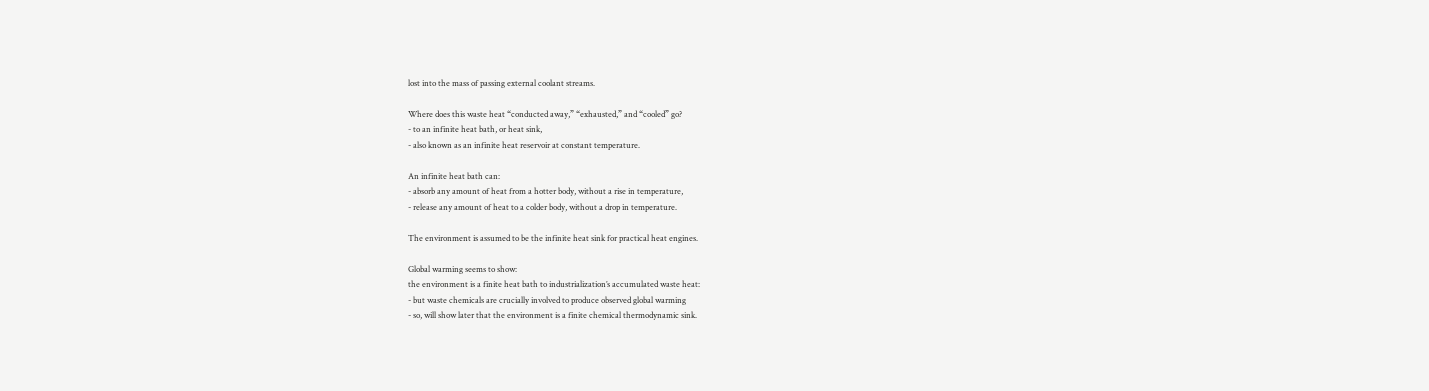lost into the mass of passing external coolant streams.

Where does this waste heat “conducted away,” “exhausted,” and “cooled” go?
- to an infinite heat bath, or heat sink,
- also known as an infinite heat reservoir at constant temperature.

An infinite heat bath can:
- absorb any amount of heat from a hotter body, without a rise in temperature,
- release any amount of heat to a colder body, without a drop in temperature.

The environment is assumed to be the infinite heat sink for practical heat engines.

Global warming seems to show:
the environment is a finite heat bath to industrialization’s accumulated waste heat:
- but waste chemicals are crucially involved to produce observed global warming
- so, will show later that the environment is a finite chemical thermodynamic sink.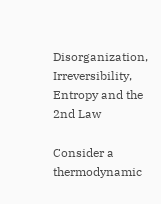Disorganization, Irreversibility, Entropy and the 2nd Law

Consider a thermodynamic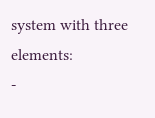system with three elements:
-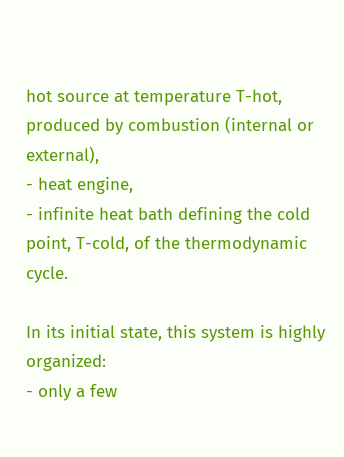hot source at temperature T-hot, produced by combustion (internal or external),
- heat engine,
- infinite heat bath defining the cold point, T-cold, of the thermodynamic cycle.

In its initial state, this system is highly organized:
- only a few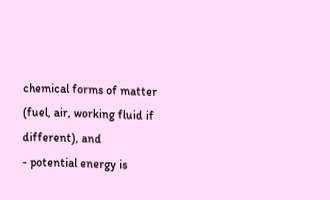chemical forms of matter (fuel, air, working fluid if different), and
- potential energy is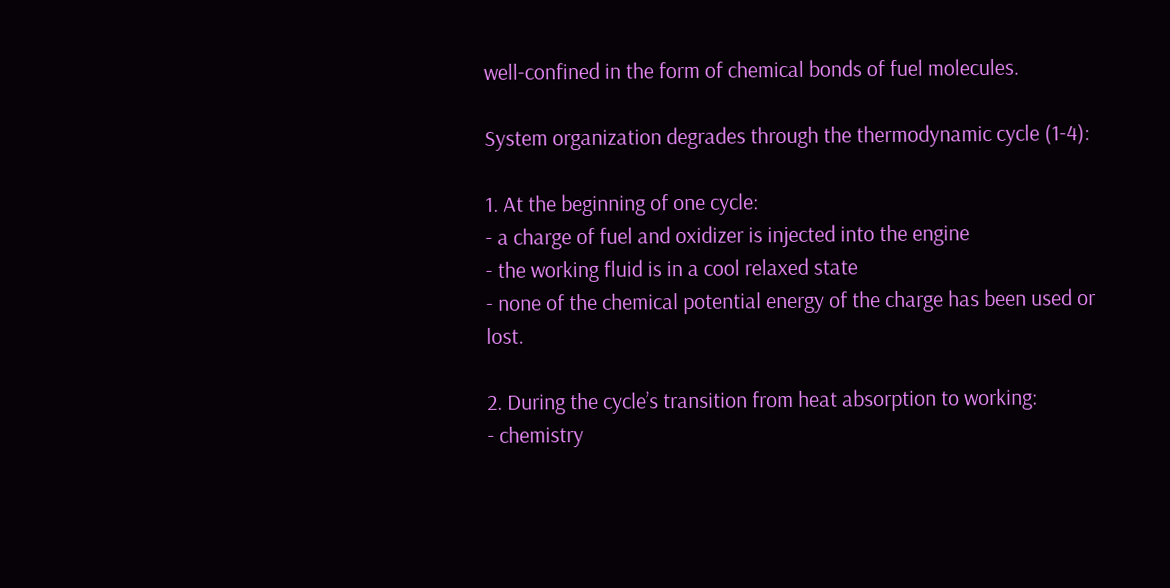well-confined in the form of chemical bonds of fuel molecules.

System organization degrades through the thermodynamic cycle (1-4):

1. At the beginning of one cycle:
- a charge of fuel and oxidizer is injected into the engine
- the working fluid is in a cool relaxed state
- none of the chemical potential energy of the charge has been used or lost.

2. During the cycle’s transition from heat absorption to working:
- chemistry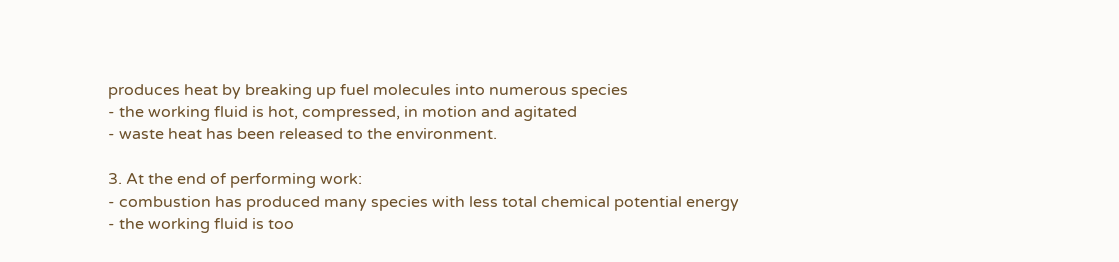produces heat by breaking up fuel molecules into numerous species
- the working fluid is hot, compressed, in motion and agitated
- waste heat has been released to the environment.

3. At the end of performing work:
- combustion has produced many species with less total chemical potential energy
- the working fluid is too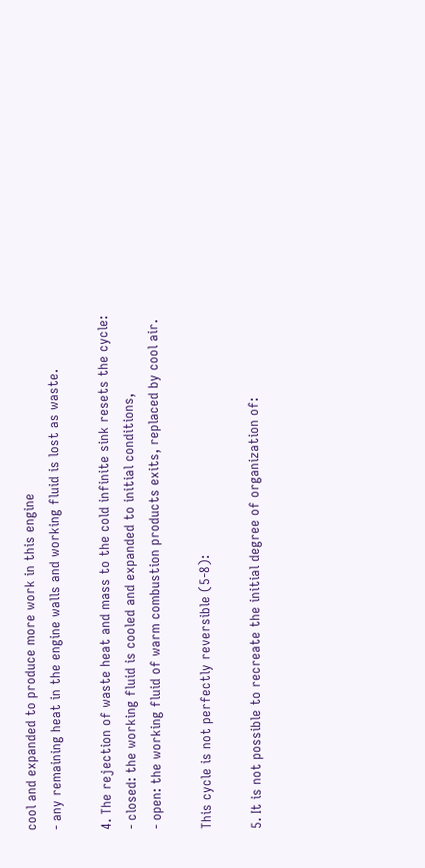cool and expanded to produce more work in this engine
- any remaining heat in the engine walls and working fluid is lost as waste.

4. The rejection of waste heat and mass to the cold infinite sink resets the cycle:
- closed: the working fluid is cooled and expanded to initial conditions,
- open: the working fluid of warm combustion products exits, replaced by cool air.

This cycle is not perfectly reversible (5-8):

5. It is not possible to recreate the initial degree of organization of: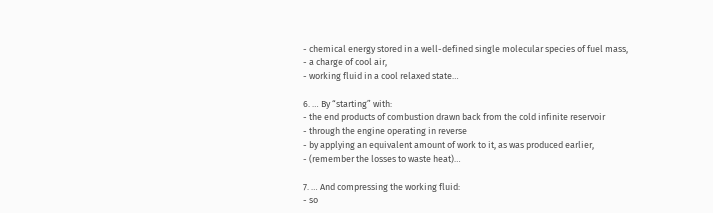- chemical energy stored in a well-defined single molecular species of fuel mass,
- a charge of cool air,
- working fluid in a cool relaxed state…

6. … By “starting” with:
- the end products of combustion drawn back from the cold infinite reservoir
- through the engine operating in reverse
- by applying an equivalent amount of work to it, as was produced earlier,
- (remember the losses to waste heat)…

7. … And compressing the working fluid:
- so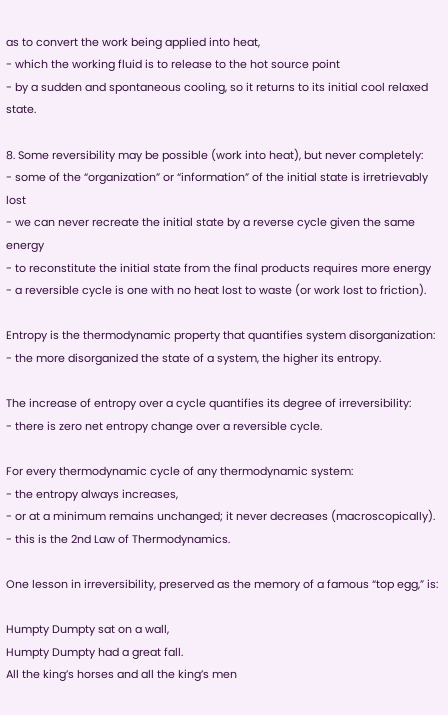as to convert the work being applied into heat,
- which the working fluid is to release to the hot source point
- by a sudden and spontaneous cooling, so it returns to its initial cool relaxed state.

8. Some reversibility may be possible (work into heat), but never completely:
- some of the “organization” or “information” of the initial state is irretrievably lost
- we can never recreate the initial state by a reverse cycle given the same energy
- to reconstitute the initial state from the final products requires more energy
- a reversible cycle is one with no heat lost to waste (or work lost to friction).

Entropy is the thermodynamic property that quantifies system disorganization:
- the more disorganized the state of a system, the higher its entropy.

The increase of entropy over a cycle quantifies its degree of irreversibility:
- there is zero net entropy change over a reversible cycle.

For every thermodynamic cycle of any thermodynamic system:
- the entropy always increases,
- or at a minimum remains unchanged; it never decreases (macroscopically).
- this is the 2nd Law of Thermodynamics.

One lesson in irreversibility, preserved as the memory of a famous “top egg,” is:

Humpty Dumpty sat on a wall,
Humpty Dumpty had a great fall.
All the king’s horses and all the king’s men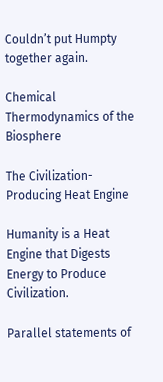Couldn’t put Humpty together again.

Chemical Thermodynamics of the Biosphere

The Civilization-Producing Heat Engine

Humanity is a Heat Engine that Digests Energy to Produce Civilization.

Parallel statements of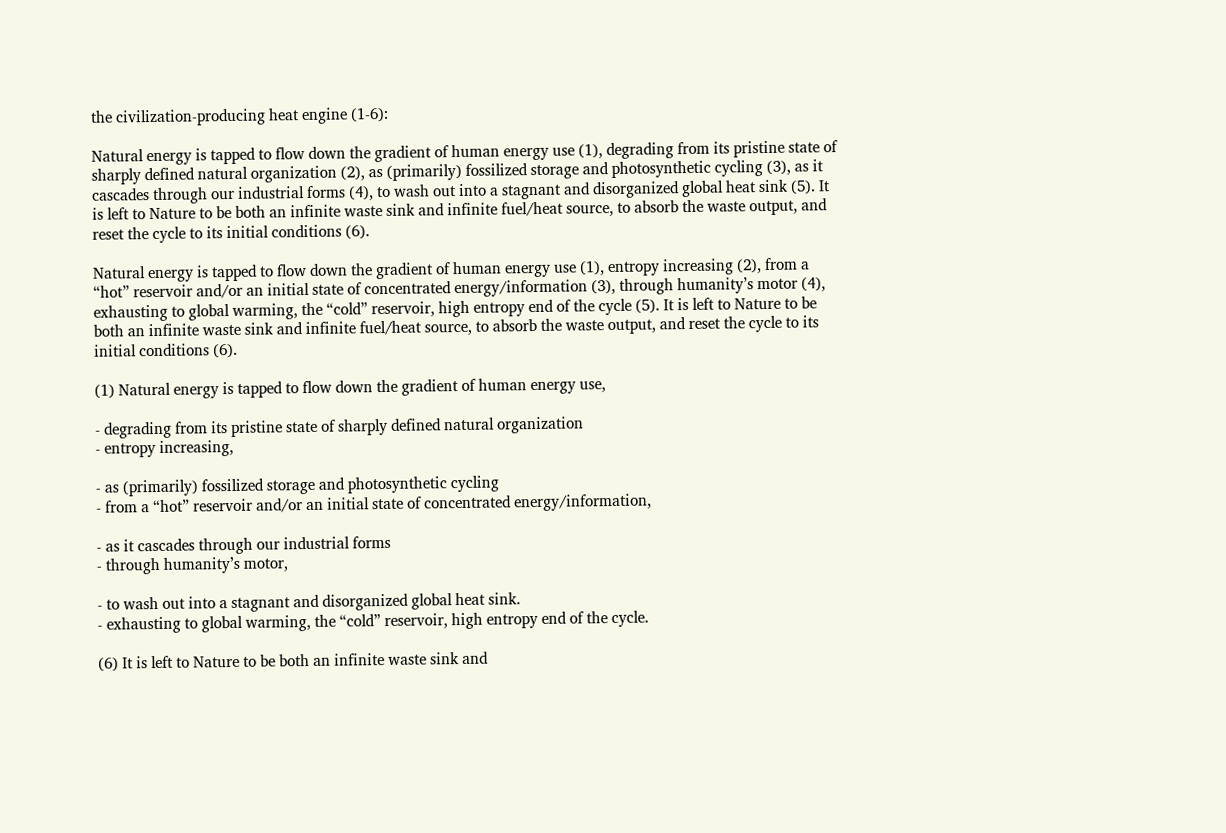the civilization-producing heat engine (1-6):

Natural energy is tapped to flow down the gradient of human energy use (1), degrading from its pristine state of sharply defined natural organization (2), as (primarily) fossilized storage and photosynthetic cycling (3), as it cascades through our industrial forms (4), to wash out into a stagnant and disorganized global heat sink (5). It is left to Nature to be both an infinite waste sink and infinite fuel/heat source, to absorb the waste output, and reset the cycle to its initial conditions (6).

Natural energy is tapped to flow down the gradient of human energy use (1), entropy increasing (2), from a “hot” reservoir and/or an initial state of concentrated energy/information (3), through humanity’s motor (4), exhausting to global warming, the “cold” reservoir, high entropy end of the cycle (5). It is left to Nature to be both an infinite waste sink and infinite fuel/heat source, to absorb the waste output, and reset the cycle to its initial conditions (6).

(1) Natural energy is tapped to flow down the gradient of human energy use,

- degrading from its pristine state of sharply defined natural organization
- entropy increasing,

- as (primarily) fossilized storage and photosynthetic cycling
- from a “hot” reservoir and/or an initial state of concentrated energy/information,

- as it cascades through our industrial forms
- through humanity’s motor,

- to wash out into a stagnant and disorganized global heat sink.
- exhausting to global warming, the “cold” reservoir, high entropy end of the cycle.

(6) It is left to Nature to be both an infinite waste sink and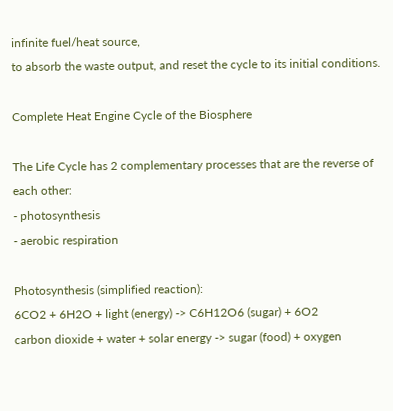infinite fuel/heat source,
to absorb the waste output, and reset the cycle to its initial conditions.

Complete Heat Engine Cycle of the Biosphere

The Life Cycle has 2 complementary processes that are the reverse of each other:
- photosynthesis
- aerobic respiration

Photosynthesis (simplified reaction):
6CO2 + 6H2O + light (energy) -> C6H12O6 (sugar) + 6O2
carbon dioxide + water + solar energy -> sugar (food) + oxygen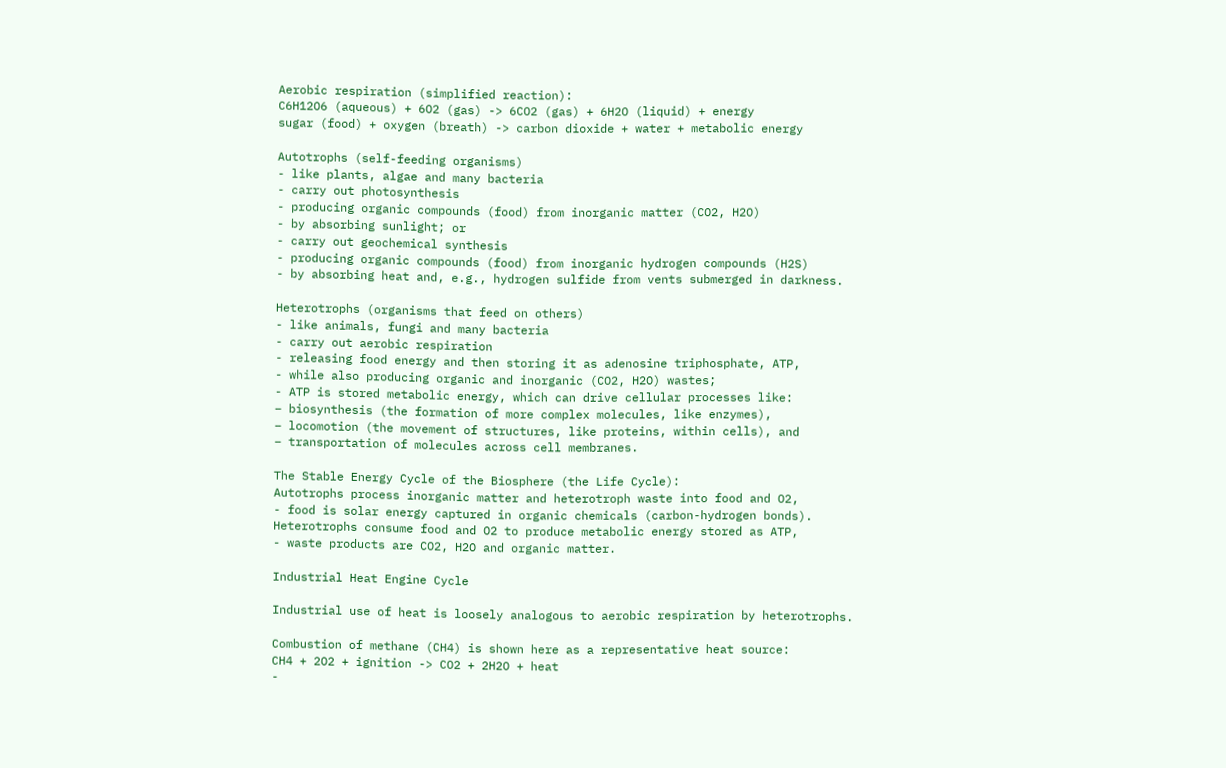Aerobic respiration (simplified reaction):
C6H12O6 (aqueous) + 6O2 (gas) -> 6CO2 (gas) + 6H2O (liquid) + energy
sugar (food) + oxygen (breath) -> carbon dioxide + water + metabolic energy

Autotrophs (self-feeding organisms)
- like plants, algae and many bacteria
- carry out photosynthesis
- producing organic compounds (food) from inorganic matter (CO2, H2O)
- by absorbing sunlight; or
- carry out geochemical synthesis
- producing organic compounds (food) from inorganic hydrogen compounds (H2S)
- by absorbing heat and, e.g., hydrogen sulfide from vents submerged in darkness.

Heterotrophs (organisms that feed on others)
- like animals, fungi and many bacteria
- carry out aerobic respiration
- releasing food energy and then storing it as adenosine triphosphate, ATP,
- while also producing organic and inorganic (CO2, H2O) wastes;
- ATP is stored metabolic energy, which can drive cellular processes like:
– biosynthesis (the formation of more complex molecules, like enzymes),
– locomotion (the movement of structures, like proteins, within cells), and
– transportation of molecules across cell membranes.

The Stable Energy Cycle of the Biosphere (the Life Cycle):
Autotrophs process inorganic matter and heterotroph waste into food and O2,
- food is solar energy captured in organic chemicals (carbon-hydrogen bonds).
Heterotrophs consume food and O2 to produce metabolic energy stored as ATP,
- waste products are CO2, H2O and organic matter.

Industrial Heat Engine Cycle

Industrial use of heat is loosely analogous to aerobic respiration by heterotrophs.

Combustion of methane (CH4) is shown here as a representative heat source:
CH4 + 2O2 + ignition -> CO2 + 2H2O + heat
-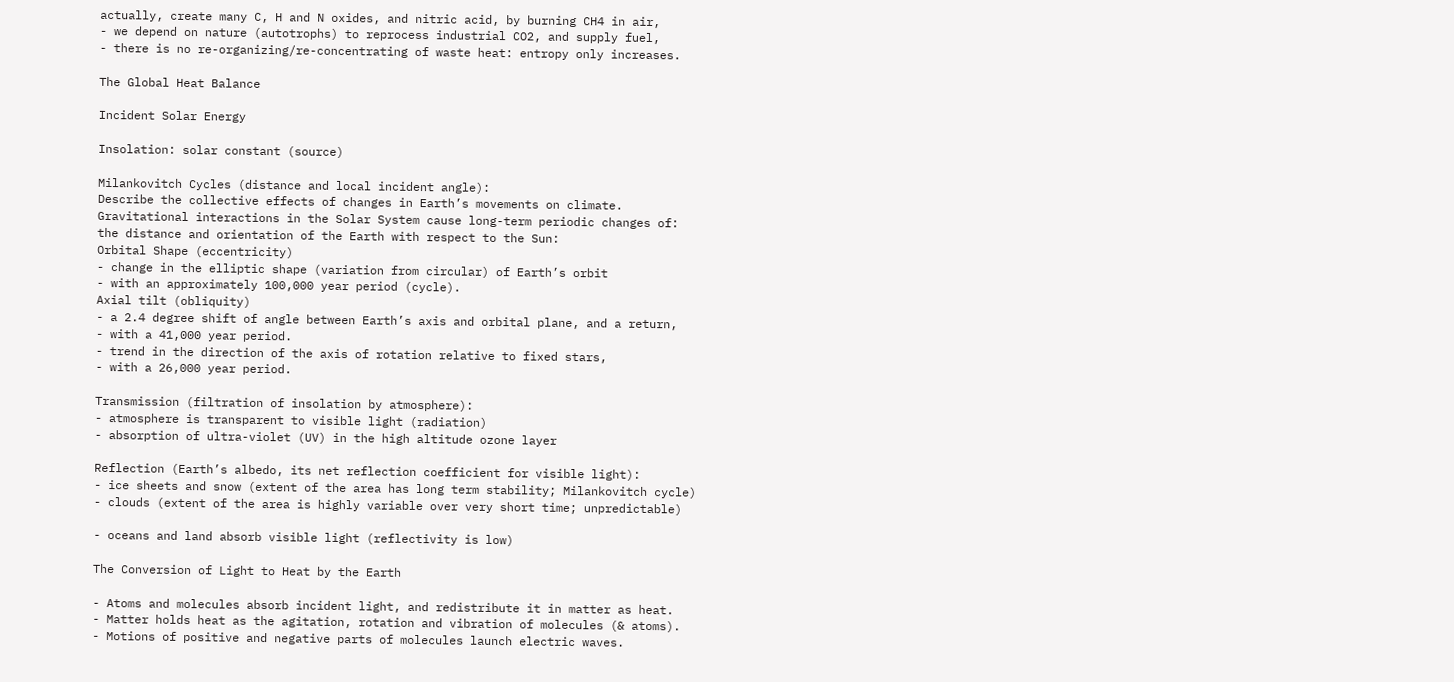actually, create many C, H and N oxides, and nitric acid, by burning CH4 in air,
- we depend on nature (autotrophs) to reprocess industrial CO2, and supply fuel,
- there is no re-organizing/re-concentrating of waste heat: entropy only increases.

The Global Heat Balance

Incident Solar Energy

Insolation: solar constant (source)

Milankovitch Cycles (distance and local incident angle):
Describe the collective effects of changes in Earth’s movements on climate.
Gravitational interactions in the Solar System cause long-term periodic changes of:
the distance and orientation of the Earth with respect to the Sun:
Orbital Shape (eccentricity)
- change in the elliptic shape (variation from circular) of Earth’s orbit
- with an approximately 100,000 year period (cycle).
Axial tilt (obliquity)
- a 2.4 degree shift of angle between Earth’s axis and orbital plane, and a return,
- with a 41,000 year period.
- trend in the direction of the axis of rotation relative to fixed stars,
- with a 26,000 year period.

Transmission (filtration of insolation by atmosphere):
- atmosphere is transparent to visible light (radiation)
- absorption of ultra-violet (UV) in the high altitude ozone layer

Reflection (Earth’s albedo, its net reflection coefficient for visible light):
- ice sheets and snow (extent of the area has long term stability; Milankovitch cycle)
- clouds (extent of the area is highly variable over very short time; unpredictable)

- oceans and land absorb visible light (reflectivity is low)

The Conversion of Light to Heat by the Earth

- Atoms and molecules absorb incident light, and redistribute it in matter as heat.
- Matter holds heat as the agitation, rotation and vibration of molecules (& atoms).
- Motions of positive and negative parts of molecules launch electric waves.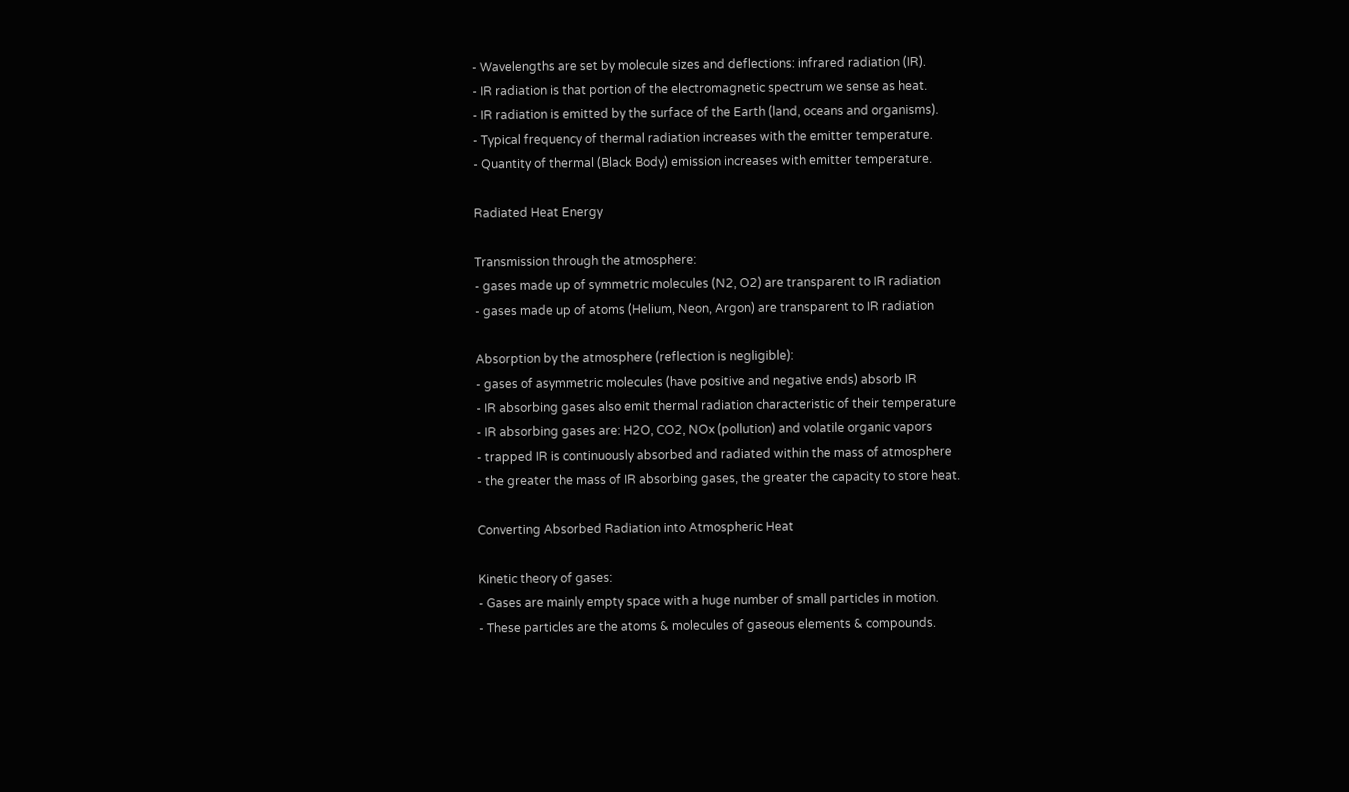- Wavelengths are set by molecule sizes and deflections: infrared radiation (IR).
- IR radiation is that portion of the electromagnetic spectrum we sense as heat.
- IR radiation is emitted by the surface of the Earth (land, oceans and organisms).
- Typical frequency of thermal radiation increases with the emitter temperature.
- Quantity of thermal (Black Body) emission increases with emitter temperature.

Radiated Heat Energy

Transmission through the atmosphere:
- gases made up of symmetric molecules (N2, O2) are transparent to IR radiation
- gases made up of atoms (Helium, Neon, Argon) are transparent to IR radiation

Absorption by the atmosphere (reflection is negligible):
- gases of asymmetric molecules (have positive and negative ends) absorb IR
- IR absorbing gases also emit thermal radiation characteristic of their temperature
- IR absorbing gases are: H2O, CO2, NOx (pollution) and volatile organic vapors
- trapped IR is continuously absorbed and radiated within the mass of atmosphere
- the greater the mass of IR absorbing gases, the greater the capacity to store heat.

Converting Absorbed Radiation into Atmospheric Heat

Kinetic theory of gases:
- Gases are mainly empty space with a huge number of small particles in motion.
- These particles are the atoms & molecules of gaseous elements & compounds.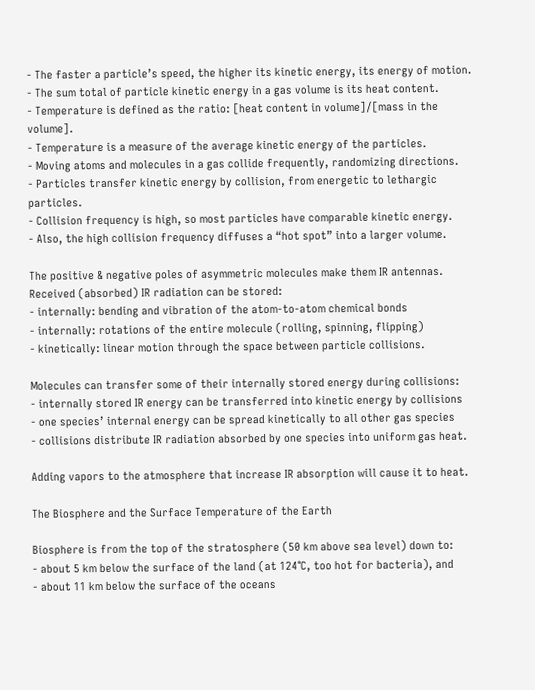- The faster a particle’s speed, the higher its kinetic energy, its energy of motion.
- The sum total of particle kinetic energy in a gas volume is its heat content.
- Temperature is defined as the ratio: [heat content in volume]/[mass in the volume].
- Temperature is a measure of the average kinetic energy of the particles.
- Moving atoms and molecules in a gas collide frequently, randomizing directions.
- Particles transfer kinetic energy by collision, from energetic to lethargic particles.
- Collision frequency is high, so most particles have comparable kinetic energy.
- Also, the high collision frequency diffuses a “hot spot” into a larger volume.

The positive & negative poles of asymmetric molecules make them IR antennas.
Received (absorbed) IR radiation can be stored:
- internally: bending and vibration of the atom-to-atom chemical bonds
- internally: rotations of the entire molecule (rolling, spinning, flipping)
- kinetically: linear motion through the space between particle collisions.

Molecules can transfer some of their internally stored energy during collisions:
- internally stored IR energy can be transferred into kinetic energy by collisions
- one species’ internal energy can be spread kinetically to all other gas species
- collisions distribute IR radiation absorbed by one species into uniform gas heat.

Adding vapors to the atmosphere that increase IR absorption will cause it to heat.

The Biosphere and the Surface Temperature of the Earth

Biosphere is from the top of the stratosphere (50 km above sea level) down to:
- about 5 km below the surface of the land (at 124°C, too hot for bacteria), and
- about 11 km below the surface of the oceans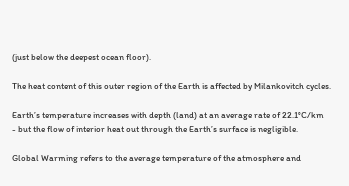(just below the deepest ocean floor).

The heat content of this outer region of the Earth is affected by Milankovitch cycles.

Earth’s temperature increases with depth (land) at an average rate of 22.1°C/km
- but the flow of interior heat out through the Earth’s surface is negligible.

Global Warming refers to the average temperature of the atmosphere and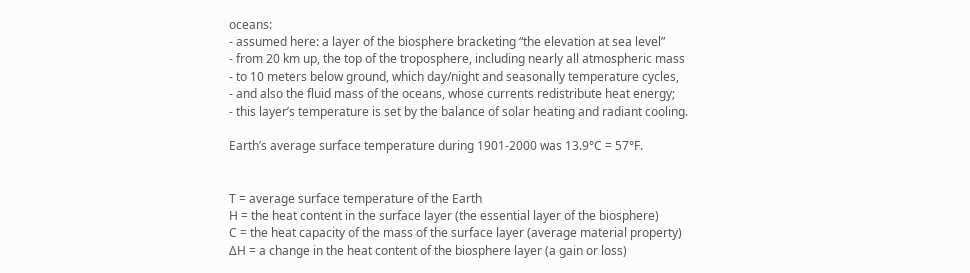oceans:
- assumed here: a layer of the biosphere bracketing “the elevation at sea level”
- from 20 km up, the top of the troposphere, including nearly all atmospheric mass
- to 10 meters below ground, which day/night and seasonally temperature cycles,
- and also the fluid mass of the oceans, whose currents redistribute heat energy;
- this layer’s temperature is set by the balance of solar heating and radiant cooling.

Earth’s average surface temperature during 1901-2000 was 13.9°C = 57°F.


T = average surface temperature of the Earth
H = the heat content in the surface layer (the essential layer of the biosphere)
C = the heat capacity of the mass of the surface layer (average material property)
ΔH = a change in the heat content of the biosphere layer (a gain or loss)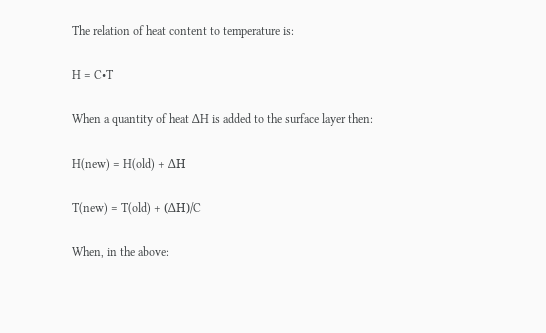The relation of heat content to temperature is:

H = C•T

When a quantity of heat ΔH is added to the surface layer then:

H(new) = H(old) + ΔH

T(new) = T(old) + (ΔH)/C

When, in the above: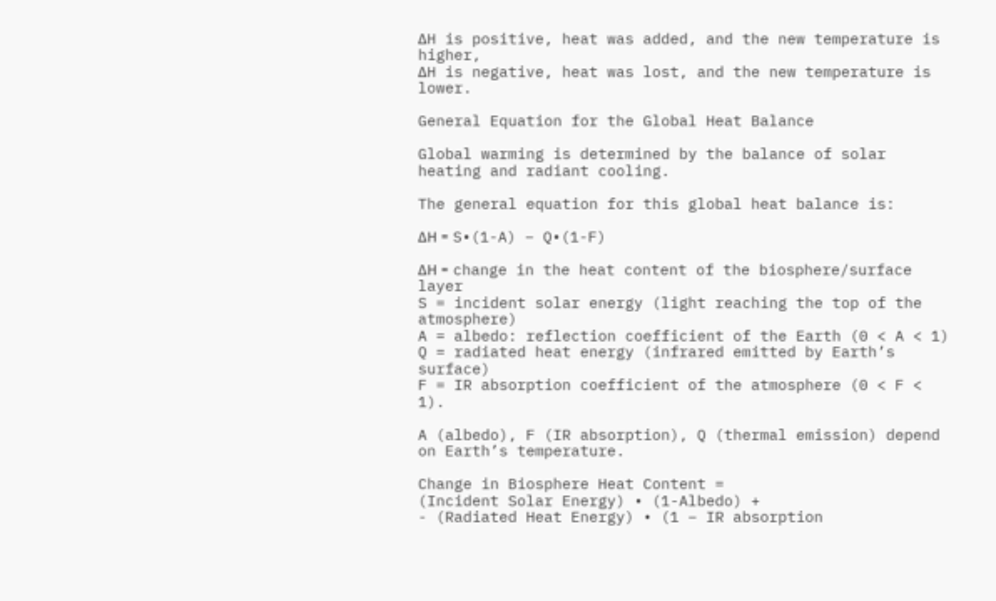ΔH is positive, heat was added, and the new temperature is higher,
ΔH is negative, heat was lost, and the new temperature is lower.

General Equation for the Global Heat Balance

Global warming is determined by the balance of solar heating and radiant cooling.

The general equation for this global heat balance is:

ΔH = S•(1-A) – Q•(1-F)

ΔH = change in the heat content of the biosphere/surface layer
S = incident solar energy (light reaching the top of the atmosphere)
A = albedo: reflection coefficient of the Earth (0 < A < 1)
Q = radiated heat energy (infrared emitted by Earth’s surface)
F = IR absorption coefficient of the atmosphere (0 < F < 1).

A (albedo), F (IR absorption), Q (thermal emission) depend on Earth’s temperature.

Change in Biosphere Heat Content =
(Incident Solar Energy) • (1-Albedo) +
- (Radiated Heat Energy) • (1 – IR absorption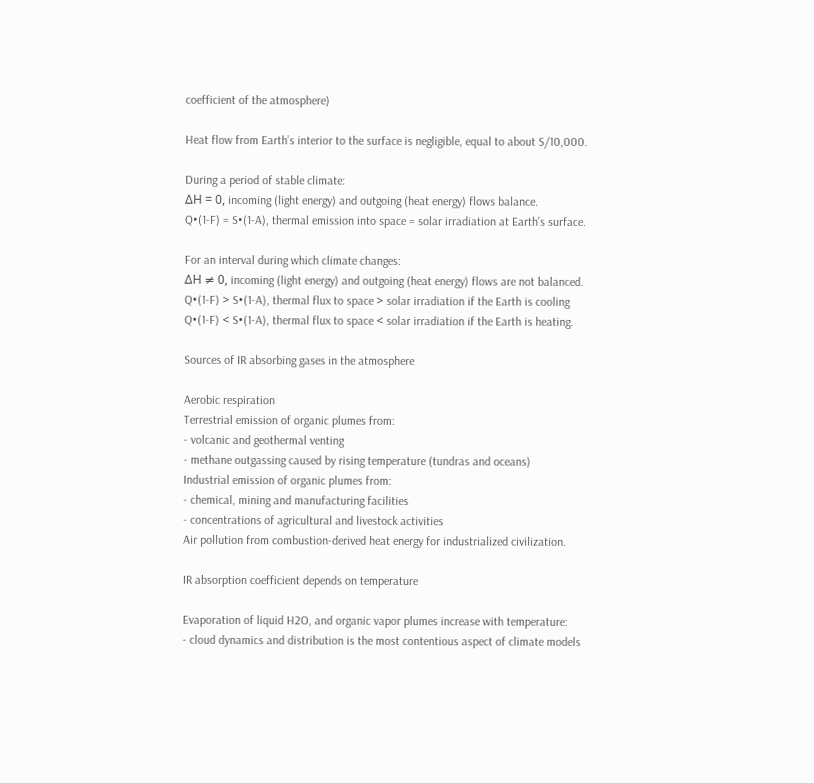coefficient of the atmosphere)

Heat flow from Earth’s interior to the surface is negligible, equal to about S/10,000.

During a period of stable climate:
ΔH = 0, incoming (light energy) and outgoing (heat energy) flows balance.
Q•(1-F) = S•(1-A), thermal emission into space = solar irradiation at Earth’s surface.

For an interval during which climate changes:
ΔH ≠ 0, incoming (light energy) and outgoing (heat energy) flows are not balanced.
Q•(1-F) > S•(1-A), thermal flux to space > solar irradiation if the Earth is cooling
Q•(1-F) < S•(1-A), thermal flux to space < solar irradiation if the Earth is heating.

Sources of IR absorbing gases in the atmosphere

Aerobic respiration
Terrestrial emission of organic plumes from:
- volcanic and geothermal venting
- methane outgassing caused by rising temperature (tundras and oceans)
Industrial emission of organic plumes from:
- chemical, mining and manufacturing facilities
- concentrations of agricultural and livestock activities
Air pollution from combustion-derived heat energy for industrialized civilization.

IR absorption coefficient depends on temperature

Evaporation of liquid H2O, and organic vapor plumes increase with temperature:
- cloud dynamics and distribution is the most contentious aspect of climate models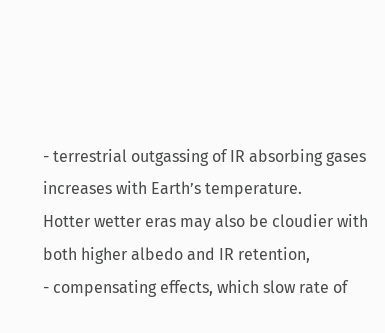- terrestrial outgassing of IR absorbing gases increases with Earth’s temperature.
Hotter wetter eras may also be cloudier with both higher albedo and IR retention,
- compensating effects, which slow rate of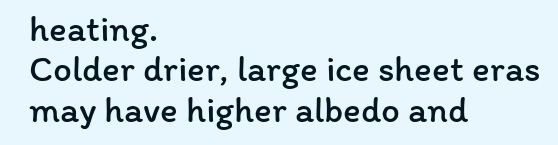heating.
Colder drier, large ice sheet eras may have higher albedo and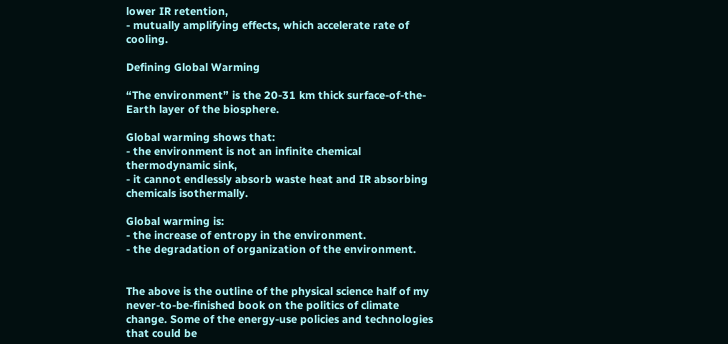lower IR retention,
- mutually amplifying effects, which accelerate rate of cooling.

Defining Global Warming

“The environment” is the 20-31 km thick surface-of-the-Earth layer of the biosphere.

Global warming shows that:
- the environment is not an infinite chemical thermodynamic sink,
- it cannot endlessly absorb waste heat and IR absorbing chemicals isothermally.

Global warming is:
- the increase of entropy in the environment.
- the degradation of organization of the environment.


The above is the outline of the physical science half of my never-to-be-finished book on the politics of climate change. Some of the energy-use policies and technologies that could be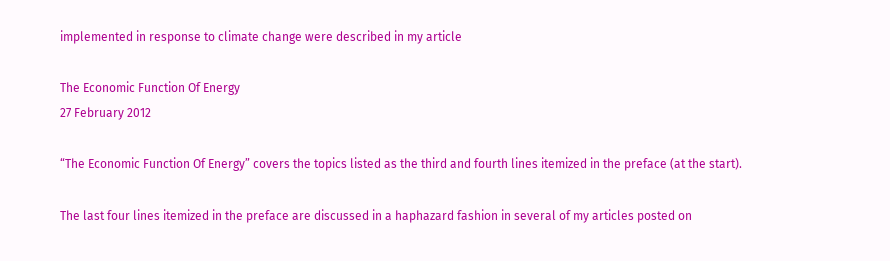implemented in response to climate change were described in my article

The Economic Function Of Energy
27 February 2012

“The Economic Function Of Energy” covers the topics listed as the third and fourth lines itemized in the preface (at the start).

The last four lines itemized in the preface are discussed in a haphazard fashion in several of my articles posted on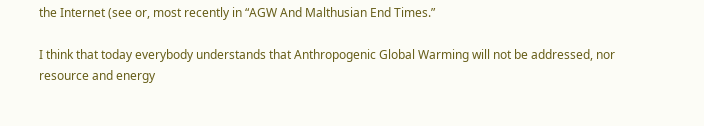the Internet (see or, most recently in “AGW And Malthusian End Times.”

I think that today everybody understands that Anthropogenic Global Warming will not be addressed, nor resource and energy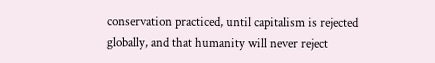conservation practiced, until capitalism is rejected globally, and that humanity will never reject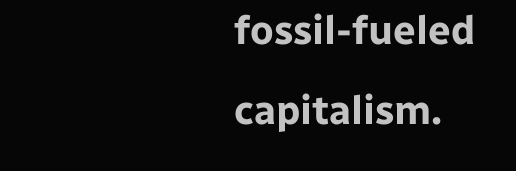fossil-fueled capitalism.